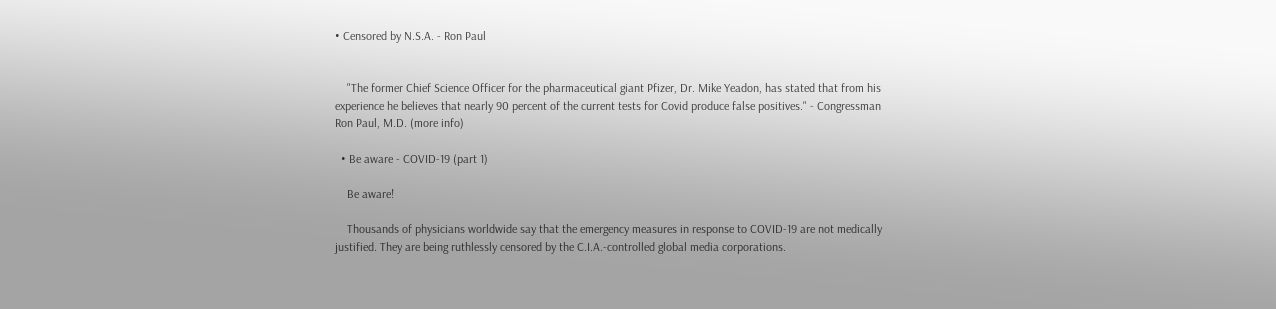• Censored by N.S.A. - Ron Paul


    "The former Chief Science Officer for the pharmaceutical giant Pfizer, Dr. Mike Yeadon, has stated that from his experience he believes that nearly 90 percent of the current tests for Covid produce false positives." - Congressman Ron Paul, M.D. (more info)

  • Be aware - COVID-19 (part 1)

    Be aware!

    Thousands of physicians worldwide say that the emergency measures in response to COVID-19 are not medically justified. They are being ruthlessly censored by the C.I.A.-controlled global media corporations.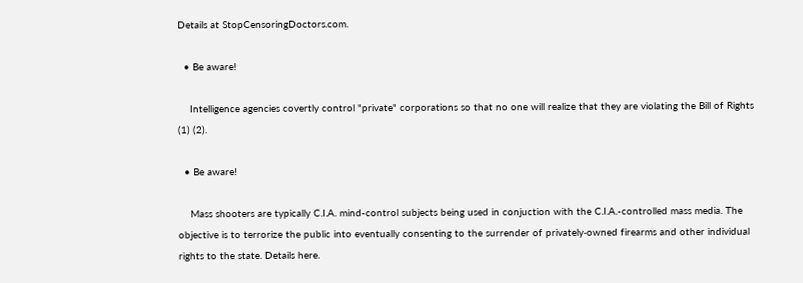Details at StopCensoringDoctors.com.

  • Be aware!

    Intelligence agencies covertly control "private" corporations so that no one will realize that they are violating the Bill of Rights (1) (2).

  • Be aware!

    Mass shooters are typically C.I.A. mind-control subjects being used in conjuction with the C.I.A.-controlled mass media. The objective is to terrorize the public into eventually consenting to the surrender of privately‑owned firearms and other individual rights to the state. Details here.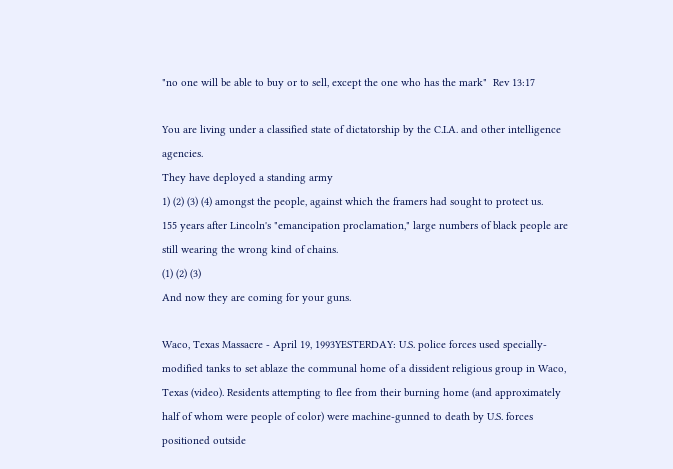"no one will be able to buy or to sell, except the one who has the mark"  Rev 13:17

You are living under a classified state of dictatorship by the C.I.A. and other intelligence agencies.
They have deployed a standing army
1) (2) (3) (4) amongst the people, against which the framers had sought to protect us.
155 years after Lincoln's "emancipation proclamation," large numbers of black people are still wearing the wrong kind of chains.
(1) (2) (3)
And now they are coming for your guns.

Waco, Texas Massacre - April 19, 1993YESTERDAY: U.S. police forces used specially-modified tanks to set ablaze the communal home of a dissident religious group in Waco, Texas (video). Residents attempting to flee from their burning home (and approximately half of whom were people of color) were machine-gunned to death by U.S. forces positioned outside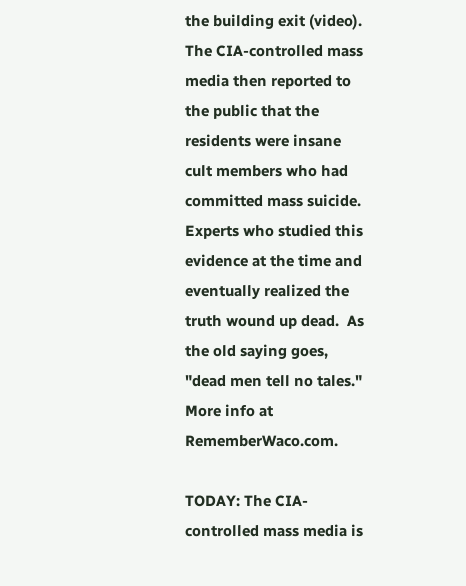the building exit (video). The CIA-controlled mass media then reported to the public that the residents were insane cult members who had committed mass suicide. Experts who studied this evidence at the time and eventually realized the truth wound up dead.  As the old saying goes, "dead men tell no tales."  More info at RememberWaco.com.

TODAY: The CIA-controlled mass media is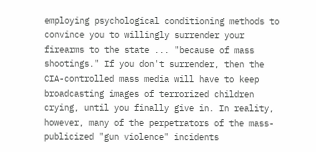employing psychological conditioning methods to convince you to willingly surrender your firearms to the state ... "because of mass shootings." If you don't surrender, then the CIA-controlled mass media will have to keep broadcasting images of terrorized children crying, until you finally give in. In reality, however, many of the perpetrators of the mass-publicized "gun violence" incidents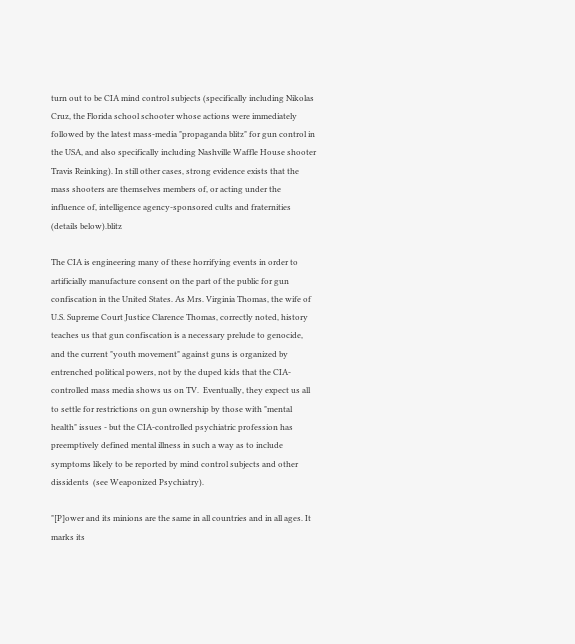turn out to be CIA mind control subjects (specifically including Nikolas Cruz, the Florida school schooter whose actions were immediately followed by the latest mass-media "propaganda blitz" for gun control in the USA, and also specifically including Nashville Waffle House shooter Travis Reinking). In still other cases, strong evidence exists that the mass shooters are themselves members of, or acting under the influence of, intelligence agency-sponsored cults and fraternities (details below).blitz

The CIA is engineering many of these horrifying events in order to artificially manufacture consent on the part of the public for gun confiscation in the United States. As Mrs. Virginia Thomas, the wife of U.S. Supreme Court Justice Clarence Thomas, correctly noted, history teaches us that gun confiscation is a necessary prelude to genocide, and the current "youth movement" against guns is organized by entrenched political powers, not by the duped kids that the CIA-controlled mass media shows us on TV.  Eventually, they expect us all to settle for restrictions on gun ownership by those with "mental health" issues - but the CIA-controlled psychiatric profession has preemptively defined mental illness in such a way as to include symptoms likely to be reported by mind control subjects and other dissidents  (see Weaponized Psychiatry).

"[P]ower and its minions are the same in all countries and in all ages. It marks its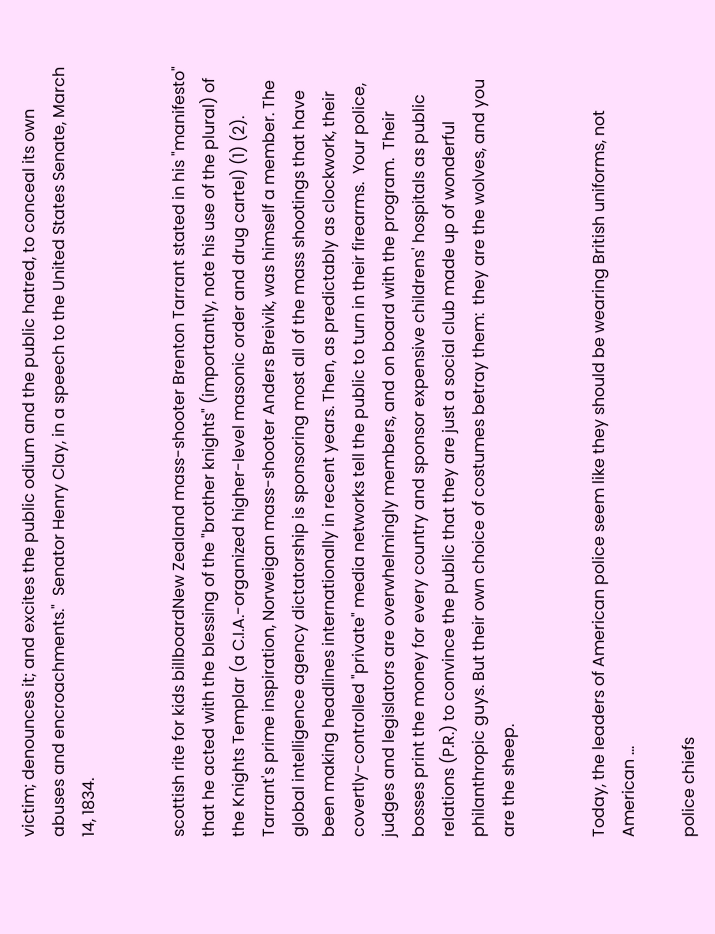victim; denounces it; and excites the public odium and the public hatred, to conceal its own abuses and encroachments."  Senator Henry Clay, in a speech to the United States Senate, March 14, 1834.


scottish rite for kids billboardNew Zealand mass-shooter Brenton Tarrant stated in his "manifesto" that he acted with the blessing of the "brother knights" (importantly, note his use of the plural) of the Knights Templar (a C.I.A.-organized higher-level masonic order and drug cartel) (1) (2). Tarrant's prime inspiration, Norweigan mass-shooter Anders Breivik, was himself a member. The global intelligence agency dictatorship is sponsoring most all of the mass shootings that have been making headlines internationally in recent years. Then, as predictably as clockwork, their covertly-controlled "private" media networks tell the public to turn in their firearms.  Your police, judges and legislators are overwhelmingly members, and on board with the program.  Their bosses print the money for every country and sponsor expensive childrens' hospitals as public relations (P.R.) to convince the public that they are just a social club made up of wonderful philanthropic guys. But their own choice of costumes betray them:  they are the wolves, and you are the sheep.


Today, the leaders of American police seem like they should be wearing British uniforms, not American ...

police chiefs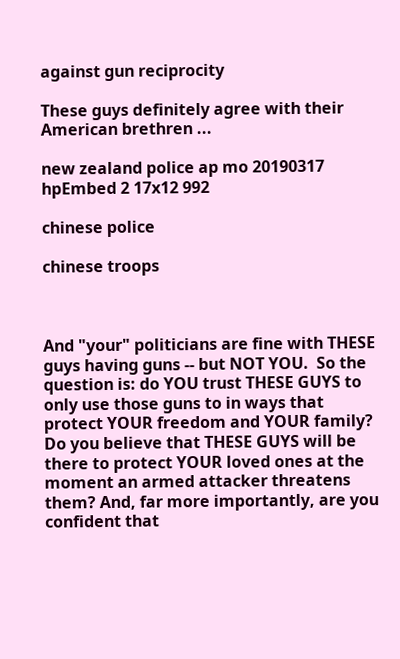against gun reciprocity

These guys definitely agree with their American brethren ...

new zealand police ap mo 20190317 hpEmbed 2 17x12 992

chinese police

chinese troops



And "your" politicians are fine with THESE guys having guns -- but NOT YOU.  So the question is: do YOU trust THESE GUYS to only use those guns to in ways that protect YOUR freedom and YOUR family? Do you believe that THESE GUYS will be there to protect YOUR loved ones at the moment an armed attacker threatens them? And, far more importantly, are you confident that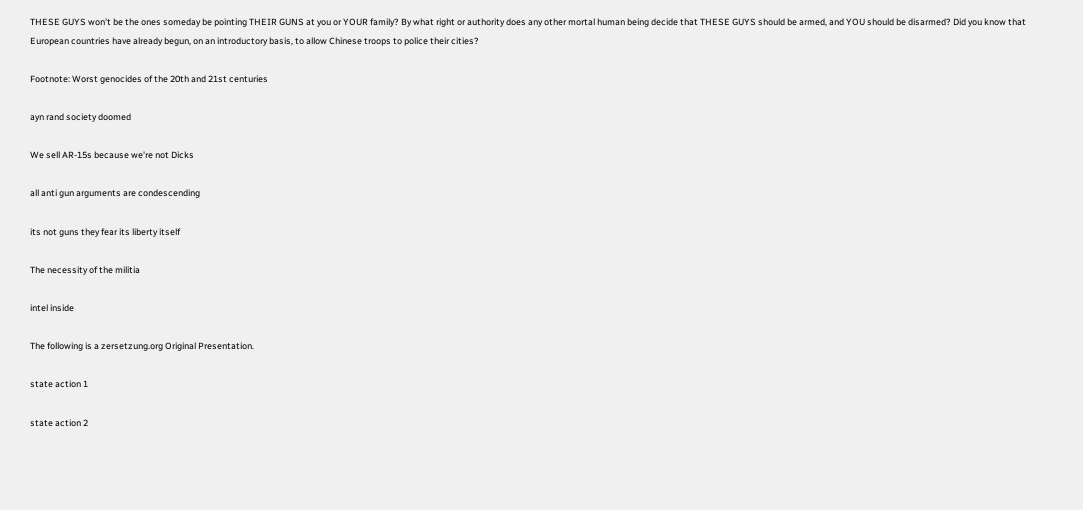THESE GUYS won't be the ones someday be pointing THEIR GUNS at you or YOUR family? By what right or authority does any other mortal human being decide that THESE GUYS should be armed, and YOU should be disarmed? Did you know that European countries have already begun, on an introductory basis, to allow Chinese troops to police their cities?

Footnote: Worst genocides of the 20th and 21st centuries

ayn rand society doomed

We sell AR-15s because we're not Dicks

all anti gun arguments are condescending

its not guns they fear its liberty itself

The necessity of the militia

intel inside

The following is a zersetzung.org Original Presentation.

state action 1

state action 2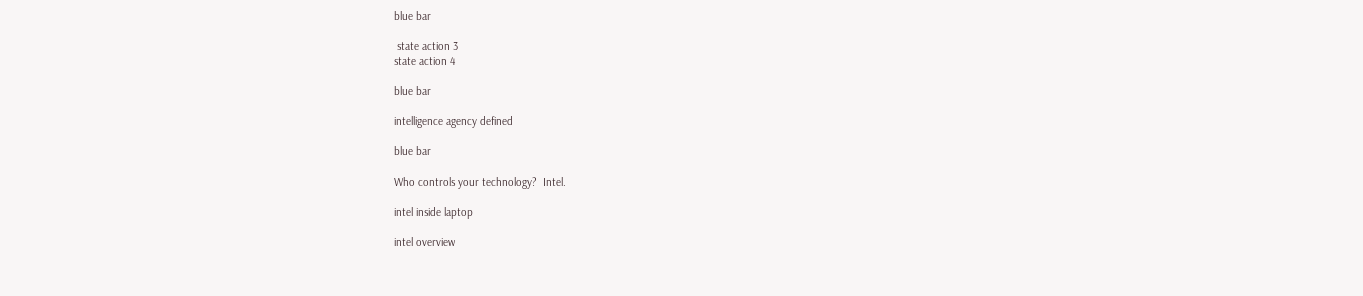blue bar

 state action 3
state action 4

blue bar

intelligence agency defined

blue bar

Who controls your technology?  Intel.

intel inside laptop

intel overview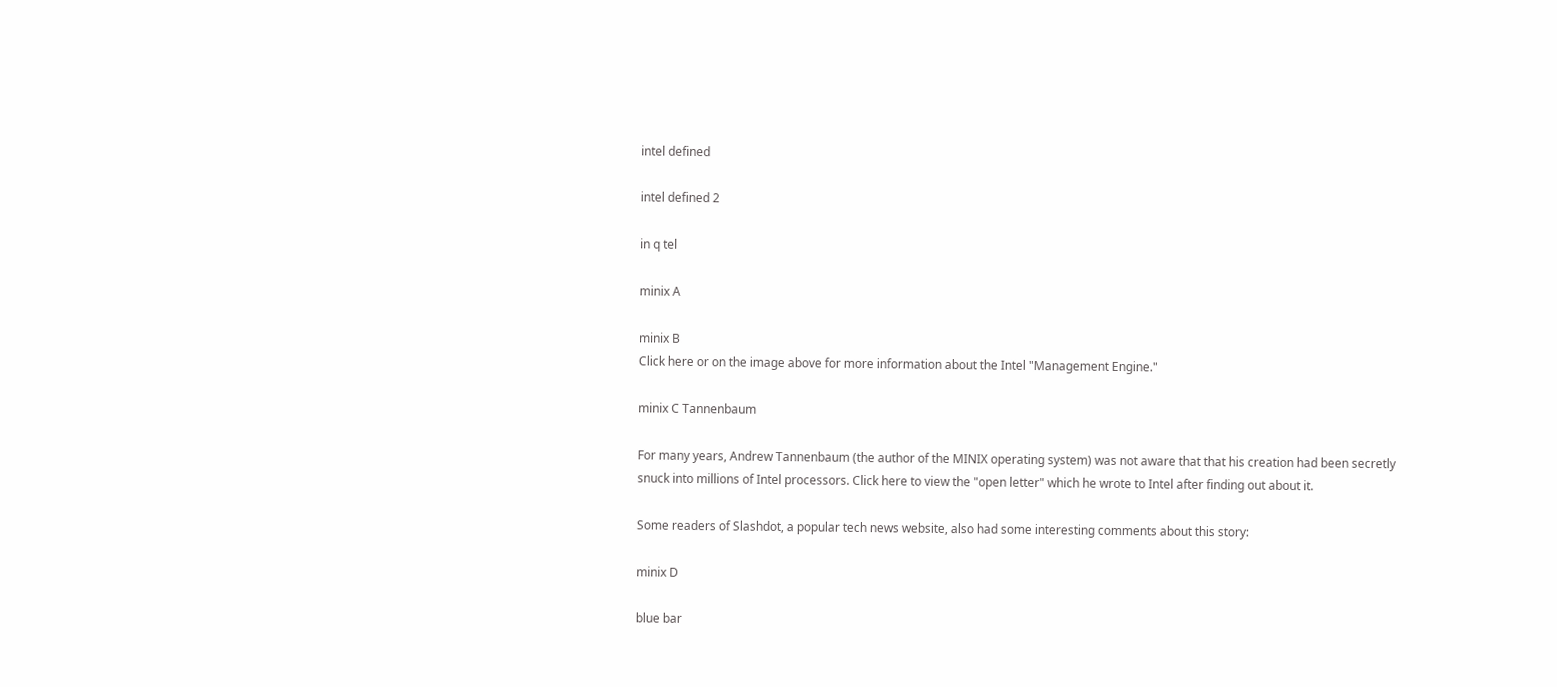intel defined

intel defined 2

in q tel

minix A

minix B
Click here or on the image above for more information about the Intel "Management Engine."

minix C Tannenbaum

For many years, Andrew Tannenbaum (the author of the MINIX operating system) was not aware that that his creation had been secretly snuck into millions of Intel processors. Click here to view the "open letter" which he wrote to Intel after finding out about it.

Some readers of Slashdot, a popular tech news website, also had some interesting comments about this story:

minix D

blue bar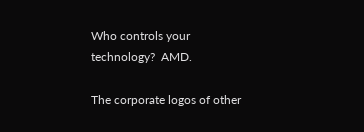Who controls your technology?  AMD.

The corporate logos of other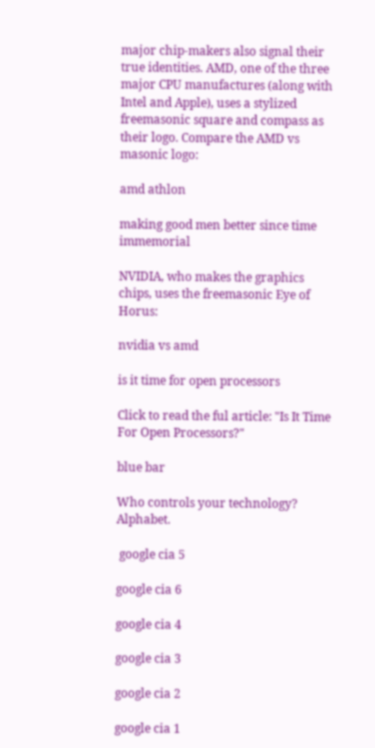major chip-makers also signal their true identities. AMD, one of the three major CPU manufactures (along with Intel and Apple), uses a stylized freemasonic square and compass as their logo. Compare the AMD vs masonic logo:

amd athlon

making good men better since time immemorial

NVIDIA, who makes the graphics chips, uses the freemasonic Eye of Horus:

nvidia vs amd

is it time for open processors

Click to read the ful article: "Is It Time For Open Processors?"

blue bar

Who controls your technology?  Alphabet.

 google cia 5

google cia 6

google cia 4

google cia 3

google cia 2

google cia 1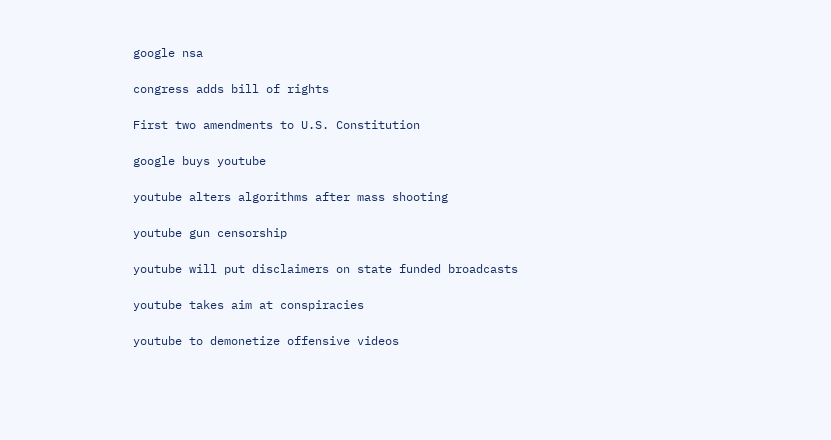google nsa

congress adds bill of rights

First two amendments to U.S. Constitution

google buys youtube

youtube alters algorithms after mass shooting

youtube gun censorship

youtube will put disclaimers on state funded broadcasts

youtube takes aim at conspiracies

youtube to demonetize offensive videos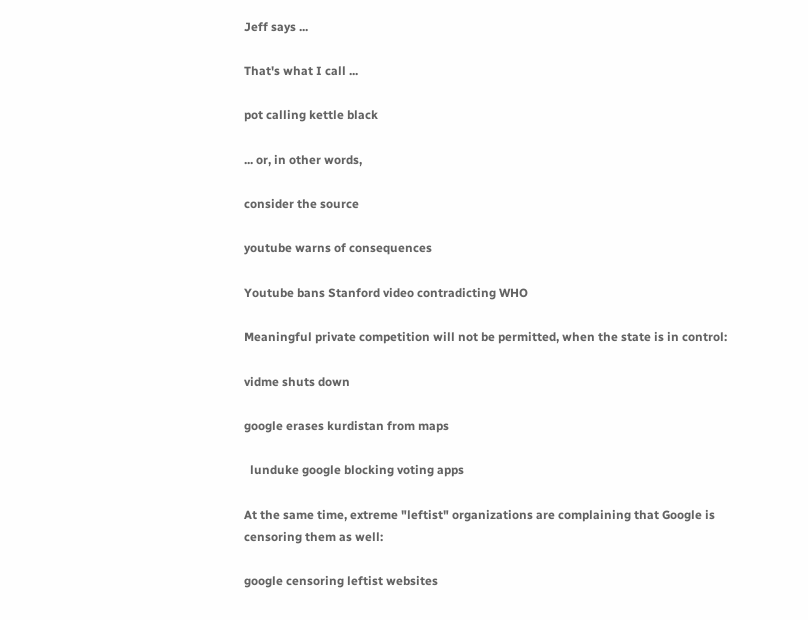Jeff says ...

That's what I call ...

pot calling kettle black

... or, in other words,

consider the source

youtube warns of consequences

Youtube bans Stanford video contradicting WHO

Meaningful private competition will not be permitted, when the state is in control:

vidme shuts down

google erases kurdistan from maps

  lunduke google blocking voting apps

At the same time, extreme "leftist" organizations are complaining that Google is censoring them as well:

google censoring leftist websites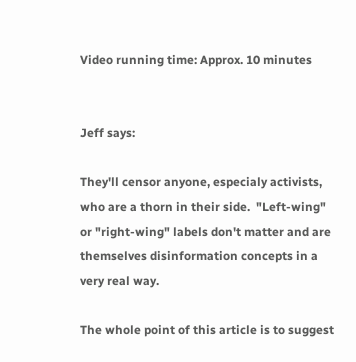Video running time: Approx. 10 minutes


Jeff says:

They'll censor anyone, especialy activists, who are a thorn in their side.  "Left-wing" or "right-wing" labels don't matter and are themselves disinformation concepts in a very real way.

The whole point of this article is to suggest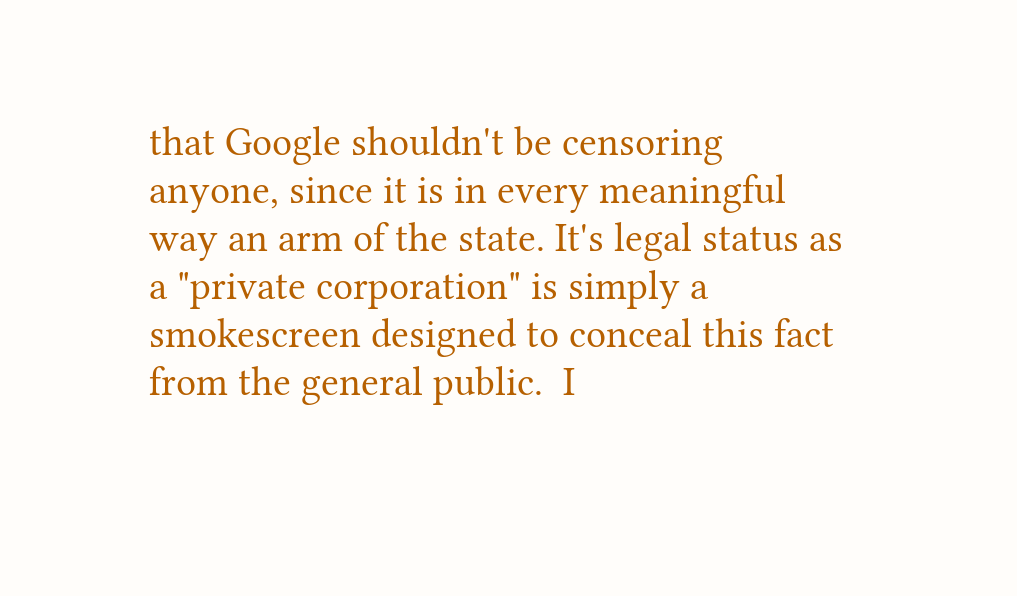that Google shouldn't be censoring anyone, since it is in every meaningful way an arm of the state. It's legal status as a "private corporation" is simply a smokescreen designed to conceal this fact from the general public.  I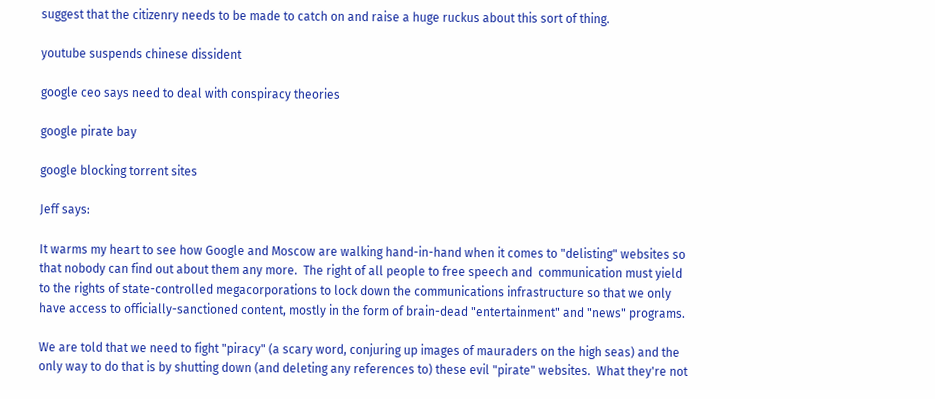suggest that the citizenry needs to be made to catch on and raise a huge ruckus about this sort of thing.

youtube suspends chinese dissident

google ceo says need to deal with conspiracy theories

google pirate bay

google blocking torrent sites

Jeff says:

It warms my heart to see how Google and Moscow are walking hand-in-hand when it comes to "delisting" websites so that nobody can find out about them any more.  The right of all people to free speech and  communication must yield to the rights of state-controlled megacorporations to lock down the communications infrastructure so that we only have access to officially-sanctioned content, mostly in the form of brain-dead "entertainment" and "news" programs.

We are told that we need to fight "piracy" (a scary word, conjuring up images of mauraders on the high seas) and the only way to do that is by shutting down (and deleting any references to) these evil "pirate" websites.  What they're not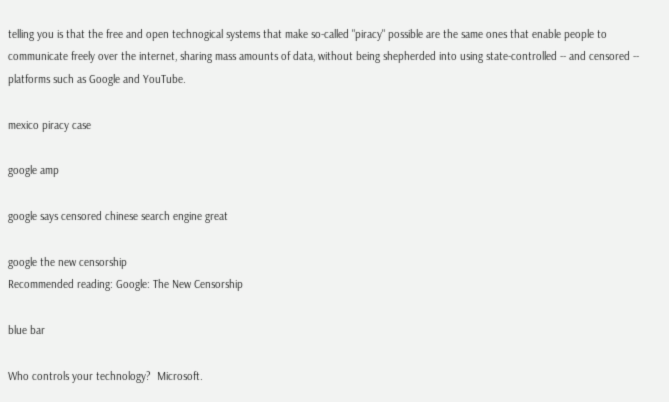telling you is that the free and open technogical systems that make so-called "piracy" possible are the same ones that enable people to communicate freely over the internet, sharing mass amounts of data, without being shepherded into using state-controlled -- and censored -- platforms such as Google and YouTube.

mexico piracy case

google amp

google says censored chinese search engine great

google the new censorship
Recommended reading: Google: The New Censorship

blue bar

Who controls your technology?  Microsoft.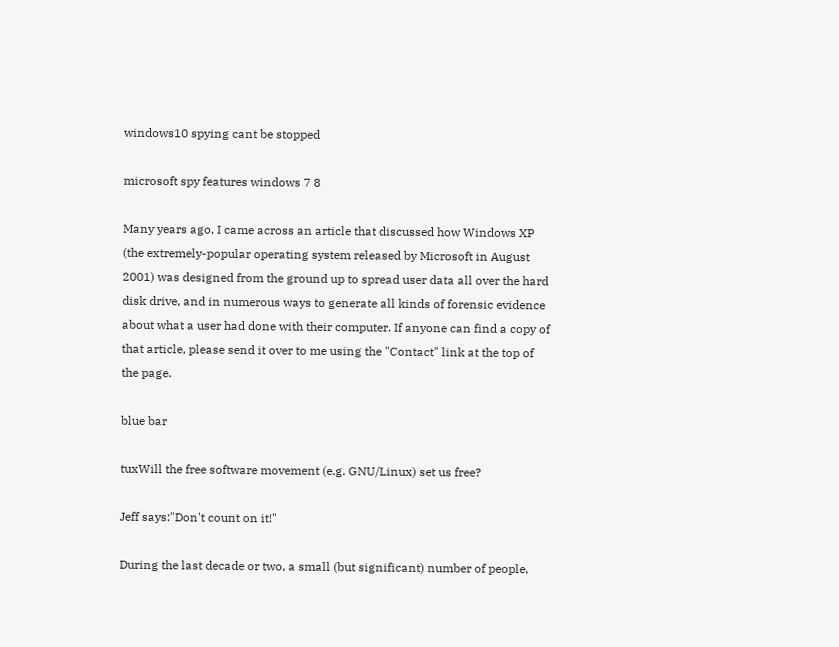windows10 spying cant be stopped

microsoft spy features windows 7 8

Many years ago, I came across an article that discussed how Windows XP (the extremely-popular operating system released by Microsoft in August 2001) was designed from the ground up to spread user data all over the hard disk drive, and in numerous ways to generate all kinds of forensic evidence about what a user had done with their computer. If anyone can find a copy of that article, please send it over to me using the "Contact" link at the top of the page.

blue bar

tuxWill the free software movement (e.g. GNU/Linux) set us free?

Jeff says:"Don't count on it!"

During the last decade or two, a small (but significant) number of people,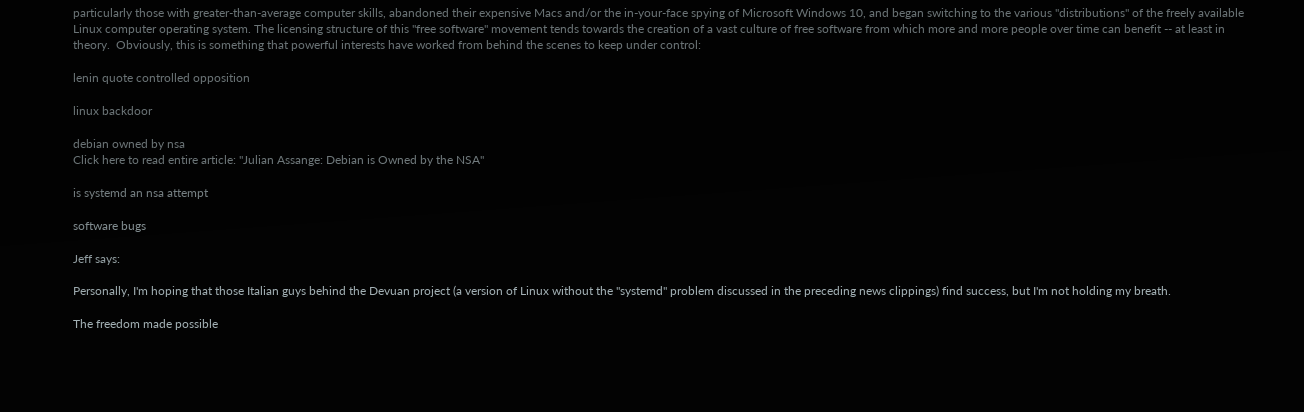particularly those with greater-than-average computer skills, abandoned their expensive Macs and/or the in-your-face spying of Microsoft Windows 10, and began switching to the various "distributions" of the freely available Linux computer operating system. The licensing structure of this "free software" movement tends towards the creation of a vast culture of free software from which more and more people over time can benefit -- at least in theory.  Obviously, this is something that powerful interests have worked from behind the scenes to keep under control:

lenin quote controlled opposition

linux backdoor

debian owned by nsa
Click here to read entire article: "Julian Assange: Debian is Owned by the NSA"

is systemd an nsa attempt

software bugs

Jeff says:

Personally, I'm hoping that those Italian guys behind the Devuan project (a version of Linux without the "systemd" problem discussed in the preceding news clippings) find success, but I'm not holding my breath.

The freedom made possible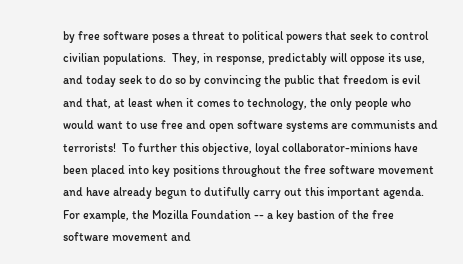by free software poses a threat to political powers that seek to control civilian populations.  They, in response, predictably will oppose its use, and today seek to do so by convincing the public that freedom is evil and that, at least when it comes to technology, the only people who would want to use free and open software systems are communists and terrorists!  To further this objective, loyal collaborator-minions have been placed into key positions throughout the free software movement and have already begun to dutifully carry out this important agenda. For example, the Mozilla Foundation -- a key bastion of the free software movement and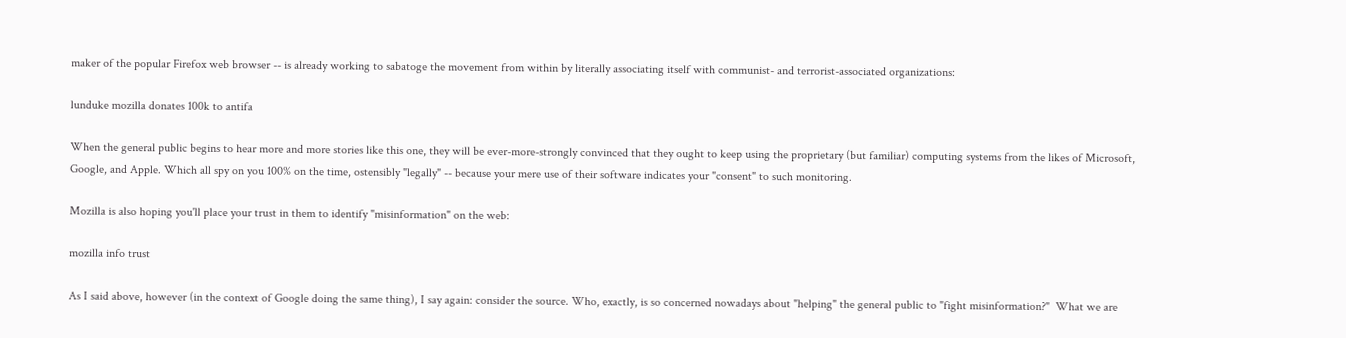maker of the popular Firefox web browser -- is already working to sabatoge the movement from within by literally associating itself with communist- and terrorist-associated organizations:

lunduke mozilla donates 100k to antifa

When the general public begins to hear more and more stories like this one, they will be ever-more-strongly convinced that they ought to keep using the proprietary (but familiar) computing systems from the likes of Microsoft, Google, and Apple. Which all spy on you 100% on the time, ostensibly "legally" -- because your mere use of their software indicates your "consent" to such monitoring.

Mozilla is also hoping you'll place your trust in them to identify "misinformation" on the web:

mozilla info trust

As I said above, however (in the context of Google doing the same thing), I say again: consider the source. Who, exactly, is so concerned nowadays about "helping" the general public to "fight misinformation?"  What we are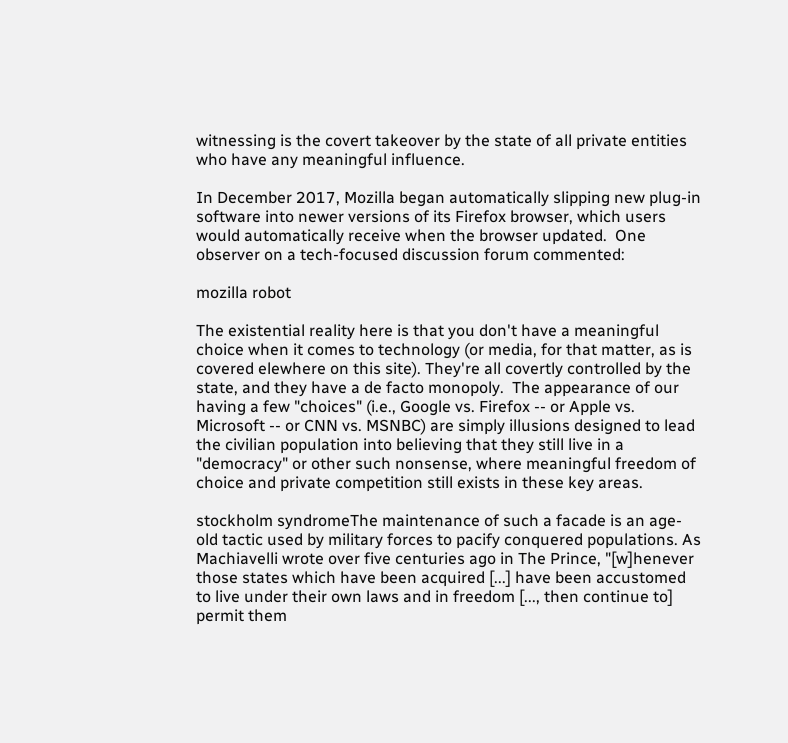witnessing is the covert takeover by the state of all private entities who have any meaningful influence.

In December 2017, Mozilla began automatically slipping new plug-in software into newer versions of its Firefox browser, which users would automatically receive when the browser updated.  One observer on a tech-focused discussion forum commented:

mozilla robot

The existential reality here is that you don't have a meaningful choice when it comes to technology (or media, for that matter, as is covered elewhere on this site). They're all covertly controlled by the state, and they have a de facto monopoly.  The appearance of our having a few "choices" (i.e., Google vs. Firefox -- or Apple vs. Microsoft -- or CNN vs. MSNBC) are simply illusions designed to lead the civilian population into believing that they still live in a "democracy" or other such nonsense, where meaningful freedom of choice and private competition still exists in these key areas.

stockholm syndromeThe maintenance of such a facade is an age-old tactic used by military forces to pacify conquered populations. As Machiavelli wrote over five centuries ago in The Prince, "[w]henever those states which have been acquired [...] have been accustomed to live under their own laws and in freedom [..., then continue to] permit them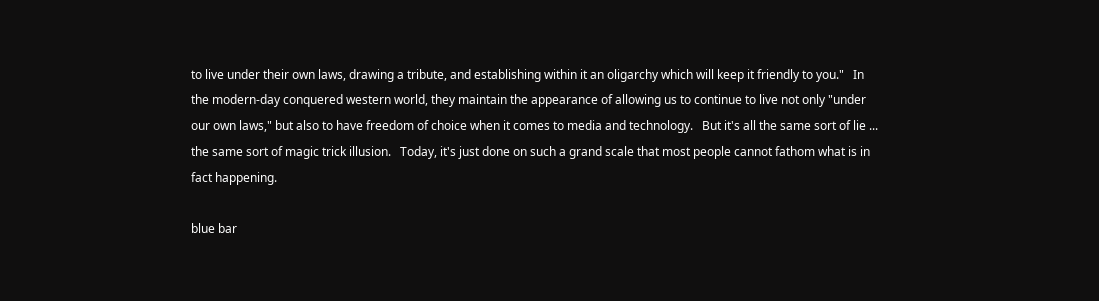to live under their own laws, drawing a tribute, and establishing within it an oligarchy which will keep it friendly to you."   In the modern-day conquered western world, they maintain the appearance of allowing us to continue to live not only "under our own laws," but also to have freedom of choice when it comes to media and technology.   But it's all the same sort of lie ... the same sort of magic trick illusion.   Today, it's just done on such a grand scale that most people cannot fathom what is in fact happening.

blue bar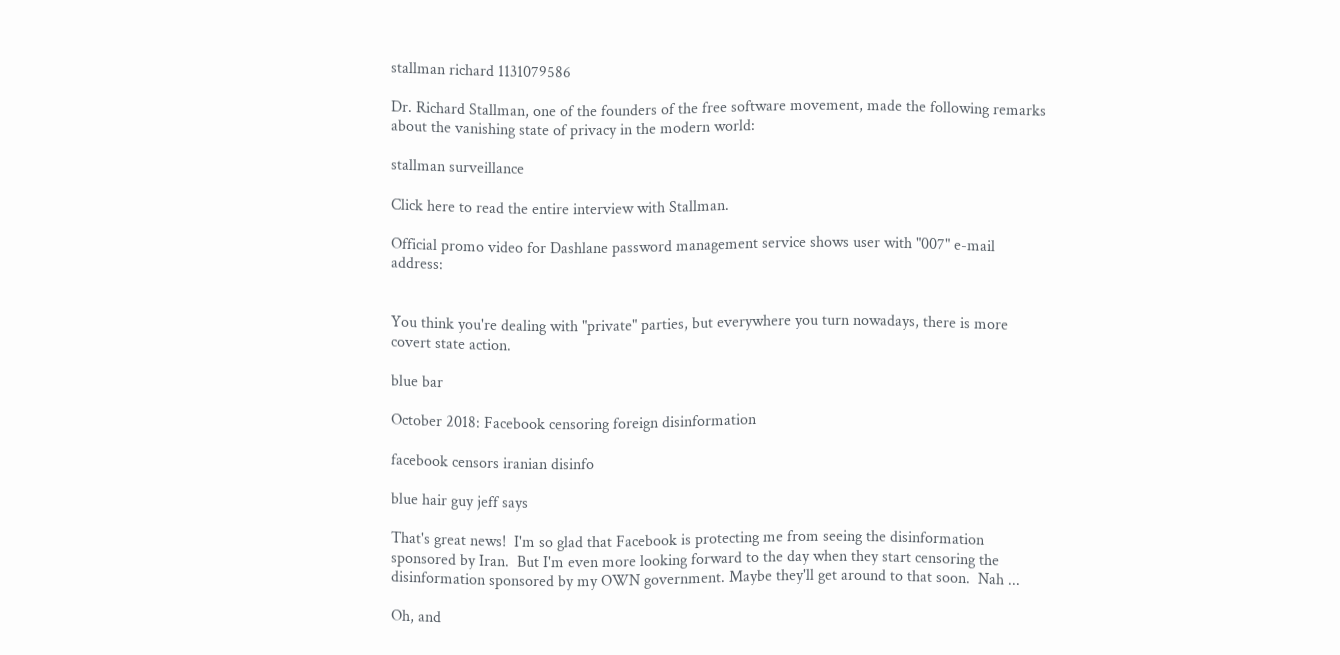stallman richard 1131079586

Dr. Richard Stallman, one of the founders of the free software movement, made the following remarks about the vanishing state of privacy in the modern world:

stallman surveillance

Click here to read the entire interview with Stallman.

Official promo video for Dashlane password management service shows user with "007" e-mail address:


You think you're dealing with "private" parties, but everywhere you turn nowadays, there is more covert state action.

blue bar

October 2018: Facebook censoring foreign disinformation

facebook censors iranian disinfo

blue hair guy jeff says

That's great news!  I'm so glad that Facebook is protecting me from seeing the disinformation sponsored by Iran.  But I'm even more looking forward to the day when they start censoring the disinformation sponsored by my OWN government. Maybe they'll get around to that soon.  Nah ...

Oh, and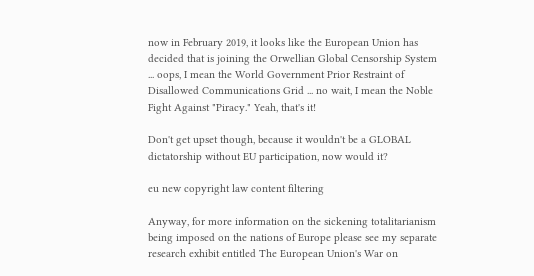now in February 2019, it looks like the European Union has decided that is joining the Orwellian Global Censorship System ... oops, I mean the World Government Prior Restraint of Disallowed Communications Grid ... no wait, I mean the Noble Fight Against "Piracy." Yeah, that's it!

Don't get upset though, because it wouldn't be a GLOBAL dictatorship without EU participation, now would it?

eu new copyright law content filtering

Anyway, for more information on the sickening totalitarianism being imposed on the nations of Europe please see my separate research exhibit entitled The European Union's War on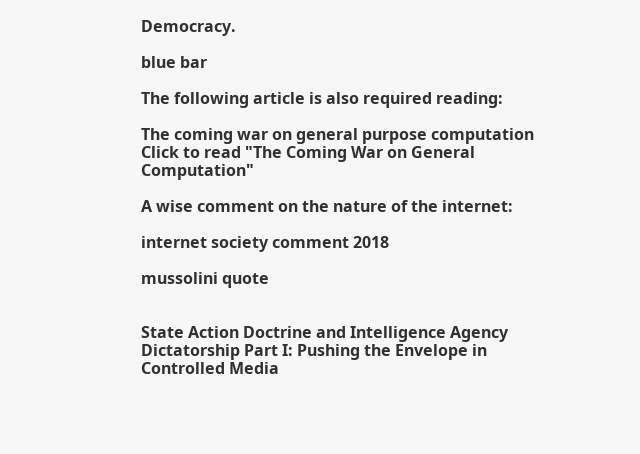Democracy.

blue bar

The following article is also required reading:

The coming war on general purpose computation
Click to read "The Coming War on General Computation"

A wise comment on the nature of the internet:

internet society comment 2018

mussolini quote


State Action Doctrine and Intelligence Agency Dictatorship Part I: Pushing the Envelope in Controlled Media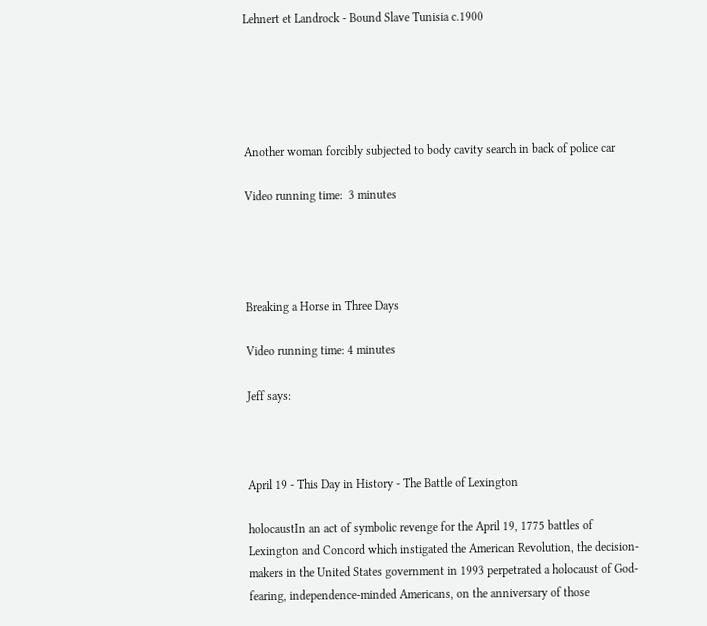Lehnert et Landrock - Bound Slave Tunisia c.1900





Another woman forcibly subjected to body cavity search in back of police car

Video running time:  3 minutes




Breaking a Horse in Three Days

Video running time: 4 minutes

Jeff says:



April 19 - This Day in History - The Battle of Lexington

holocaustIn an act of symbolic revenge for the April 19, 1775 battles of Lexington and Concord which instigated the American Revolution, the decision-makers in the United States government in 1993 perpetrated a holocaust of God-fearing, independence-minded Americans, on the anniversary of those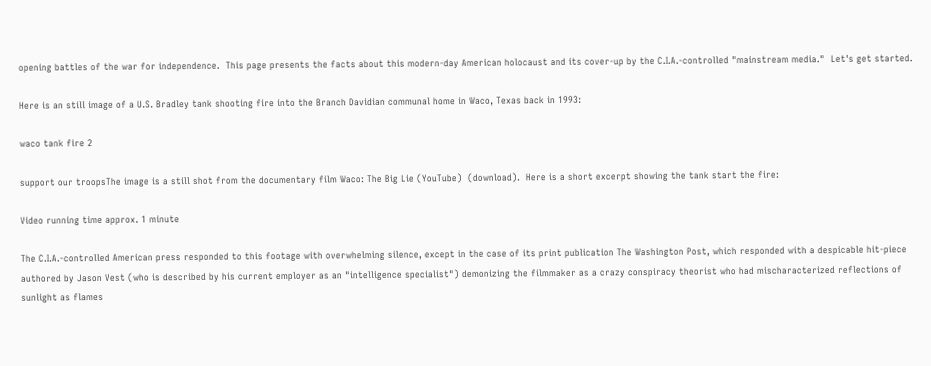opening battles of the war for independence.  This page presents the facts about this modern-day American holocaust and its cover-up by the C.I.A.-controlled "mainstream media."  Let's get started.

Here is an still image of a U.S. Bradley tank shooting fire into the Branch Davidian communal home in Waco, Texas back in 1993:

waco tank fire 2

support our troopsThe image is a still shot from the documentary film Waco: The Big Lie (YouTube)  (download).  Here is a short excerpt showing the tank start the fire:

Video running time approx. 1 minute

The C.I.A.-controlled American press responded to this footage with overwhelming silence, except in the case of its print publication The Washington Post, which responded with a despicable hit-piece authored by Jason Vest (who is described by his current employer as an "intelligence specialist") demonizing the filmmaker as a crazy conspiracy theorist who had mischaracterized reflections of sunlight as flames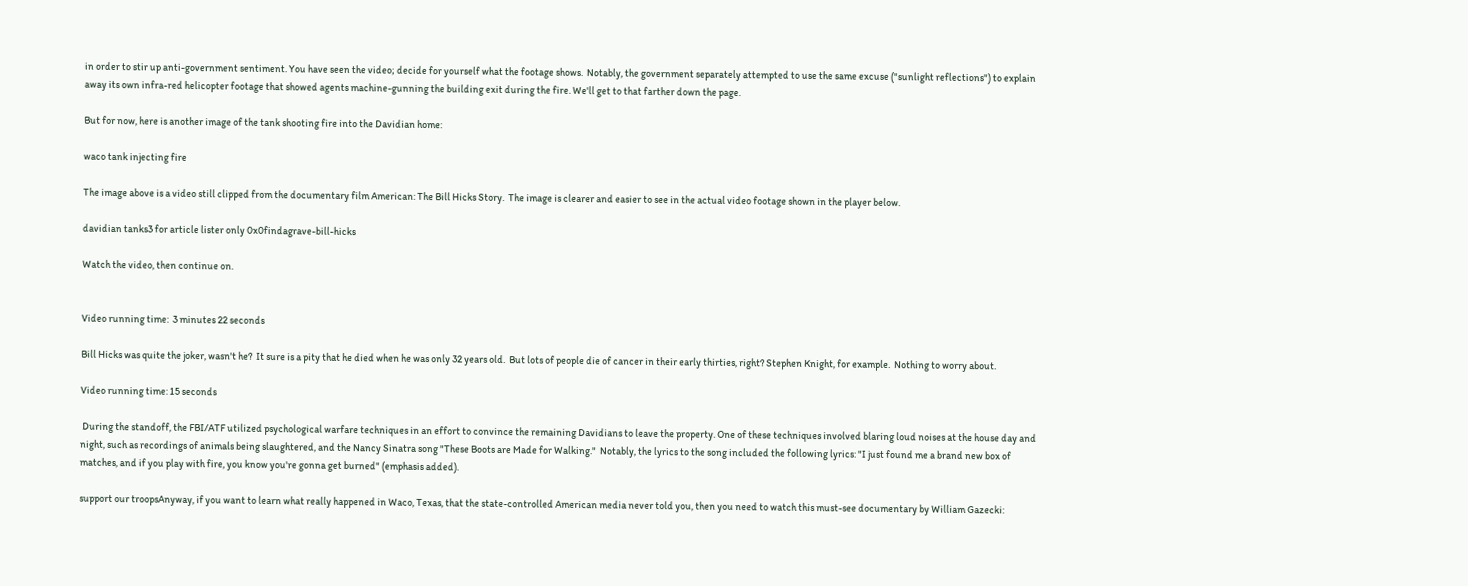in order to stir up anti-government sentiment. You have seen the video; decide for yourself what the footage shows.  Notably, the government separately attempted to use the same excuse ("sunlight reflections") to explain away its own infra-red helicopter footage that showed agents machine-gunning the building exit during the fire. We'll get to that farther down the page.

But for now, here is another image of the tank shooting fire into the Davidian home:

waco tank injecting fire

The image above is a video still clipped from the documentary film American: The Bill Hicks Story.  The image is clearer and easier to see in the actual video footage shown in the player below.

davidian tanks3 for article lister only 0x0findagrave-bill-hicks

Watch the video, then continue on.


Video running time:  3 minutes 22 seconds

Bill Hicks was quite the joker, wasn't he?  It sure is a pity that he died when he was only 32 years old.  But lots of people die of cancer in their early thirties, right? Stephen Knight, for example.  Nothing to worry about.

Video running time: 15 seconds

 During the standoff, the FBI/ATF utilized psychological warfare techniques in an effort to convince the remaining Davidians to leave the property. One of these techniques involved blaring loud noises at the house day and night, such as recordings of animals being slaughtered, and the Nancy Sinatra song "These Boots are Made for Walking."  Notably, the lyrics to the song included the following lyrics: "I just found me a brand new box of matches, and if you play with fire, you know you're gonna get burned" (emphasis added).

support our troopsAnyway, if you want to learn what really happened in Waco, Texas, that the state-controlled American media never told you, then you need to watch this must-see documentary by William Gazecki: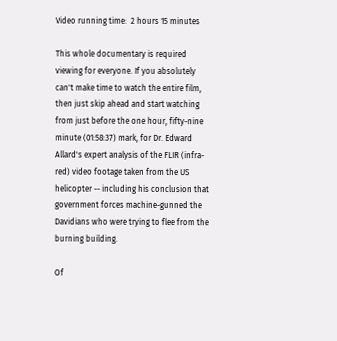Video running time:  2 hours 15 minutes

This whole documentary is required viewing for everyone. If you absolutely can't make time to watch the entire film, then just skip ahead and start watching from just before the one hour, fifty-nine minute (01:58:37) mark, for Dr. Edward Allard's expert analysis of the FLIR (infra-red) video footage taken from the US helicopter -- including his conclusion that government forces machine-gunned the Davidians who were trying to flee from the burning building.

Of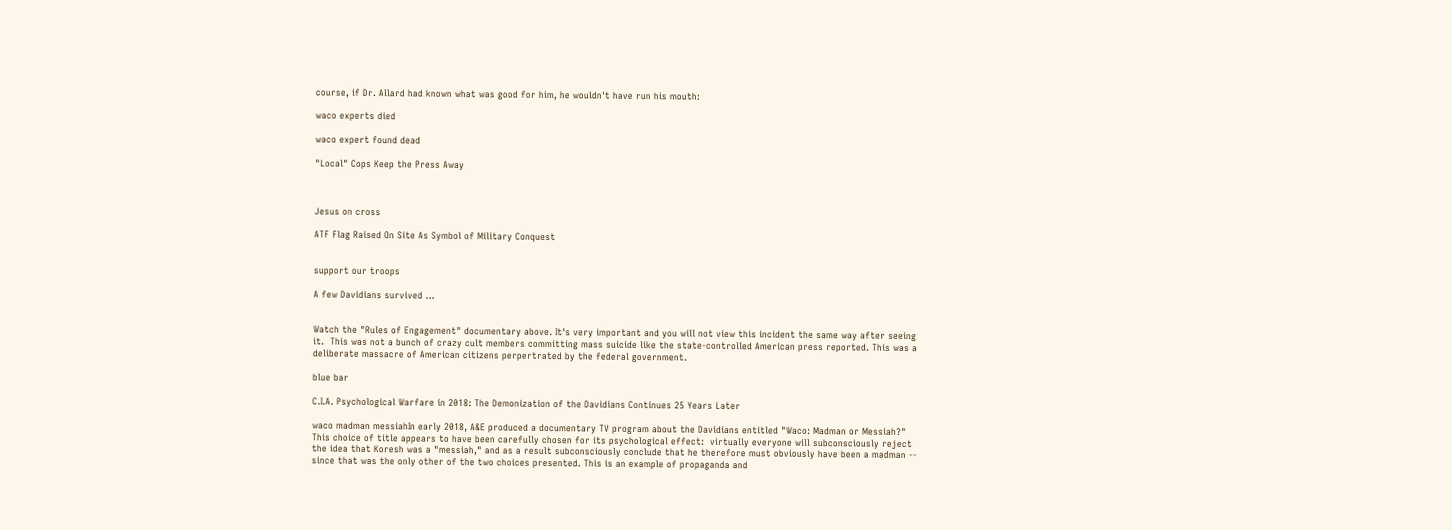course, if Dr. Allard had known what was good for him, he wouldn't have run his mouth:

waco experts died

waco expert found dead

"Local" Cops Keep the Press Away



Jesus on cross

ATF Flag Raised On Site As Symbol of Military Conquest


support our troops

A few Davidians survived ...


Watch the "Rules of Engagement" documentary above. It's very important and you will not view this incident the same way after seeing it.  This was not a bunch of crazy cult members committing mass suicide like the state-controlled American press reported. This was a deliberate massacre of American citizens perpertrated by the federal government.

blue bar

C.I.A. Psychological Warfare in 2018: The Demonization of the Davidians Continues 25 Years Later

waco madman messiahIn early 2018, A&E produced a documentary TV program about the Davidians entitled "Waco: Madman or Messiah?"  This choice of title appears to have been carefully chosen for its psychological effect:  virtually everyone will subconsciously reject the idea that Koresh was a "messiah," and as a result subconsciously conclude that he therefore must obviously have been a madman -- since that was the only other of the two choices presented. This is an example of propaganda and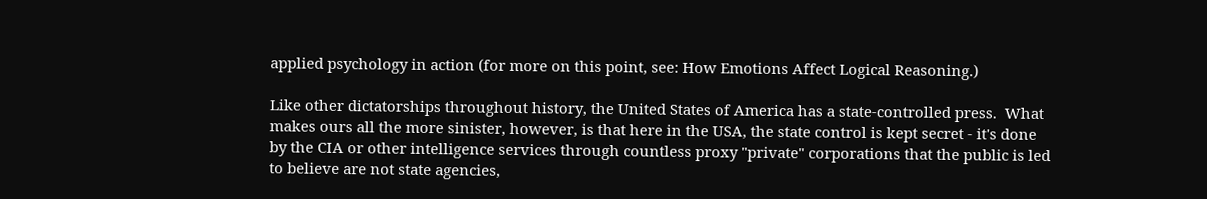applied psychology in action (for more on this point, see: How Emotions Affect Logical Reasoning.)

Like other dictatorships throughout history, the United States of America has a state-controlled press.  What makes ours all the more sinister, however, is that here in the USA, the state control is kept secret - it's done by the CIA or other intelligence services through countless proxy "private" corporations that the public is led to believe are not state agencies,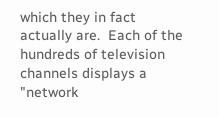which they in fact actually are.  Each of the hundreds of television channels displays a "network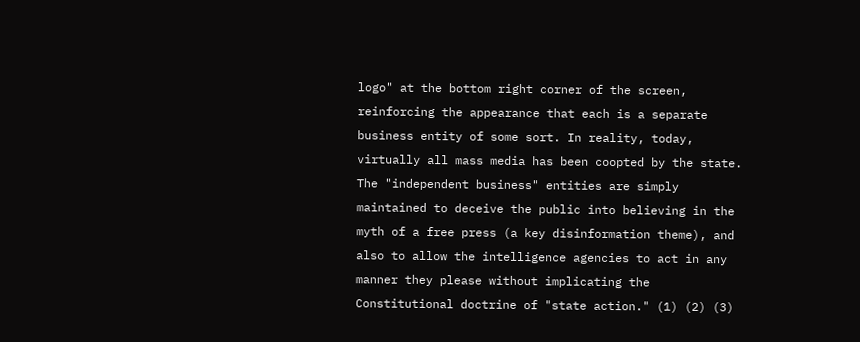logo" at the bottom right corner of the screen, reinforcing the appearance that each is a separate business entity of some sort. In reality, today, virtually all mass media has been coopted by the state. The "independent business" entities are simply maintained to deceive the public into believing in the myth of a free press (a key disinformation theme), and also to allow the intelligence agencies to act in any manner they please without implicating the Constitutional doctrine of "state action." (1) (2) (3)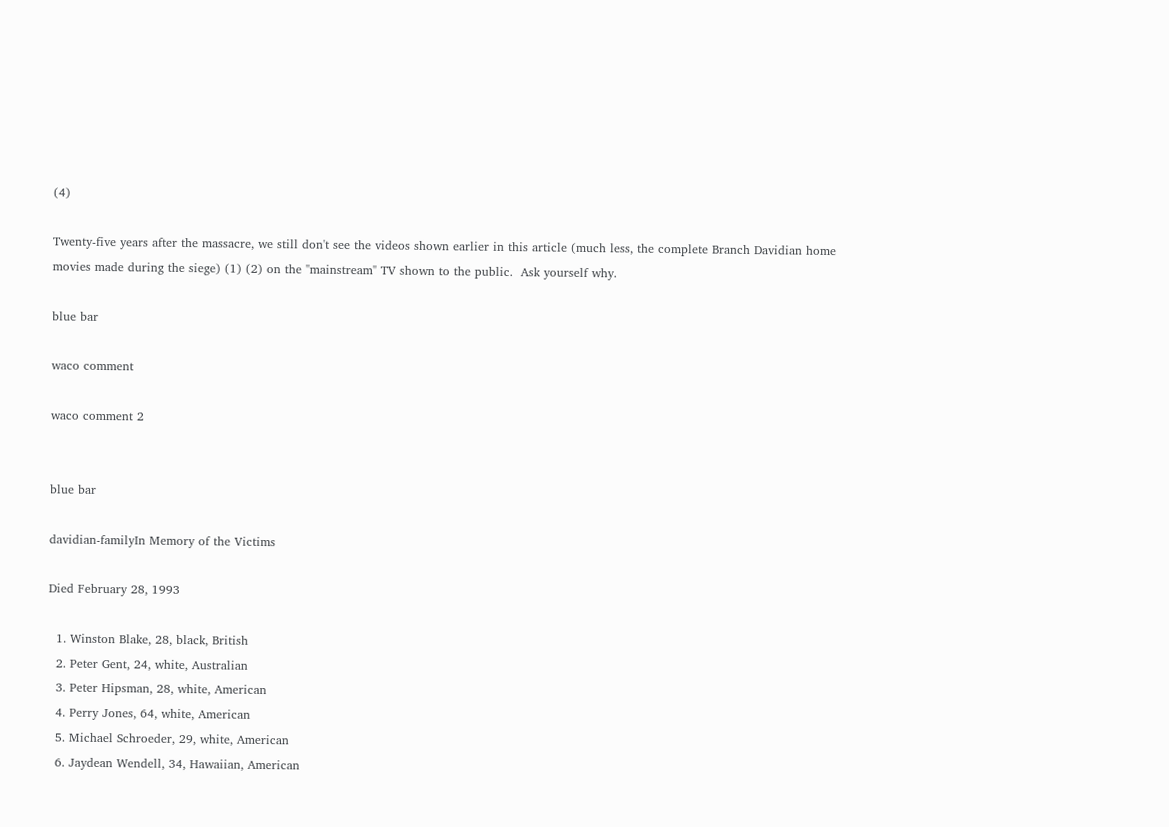(4)

Twenty-five years after the massacre, we still don't see the videos shown earlier in this article (much less, the complete Branch Davidian home movies made during the siege) (1) (2) on the "mainstream" TV shown to the public.  Ask yourself why.

blue bar

waco comment

waco comment 2


blue bar

davidian-familyIn Memory of the Victims

Died February 28, 1993

  1. Winston Blake, 28, black, British
  2. Peter Gent, 24, white, Australian
  3. Peter Hipsman, 28, white, American
  4. Perry Jones, 64, white, American
  5. Michael Schroeder, 29, white, American
  6. Jaydean Wendell, 34, Hawaiian, American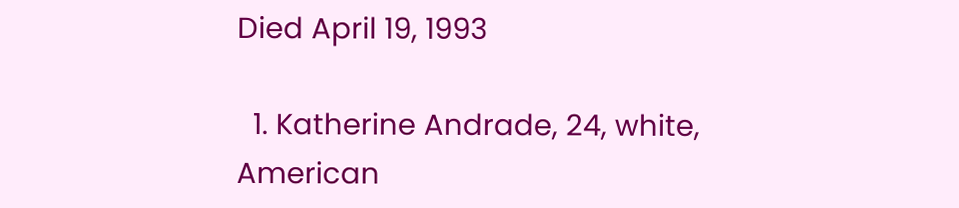Died April 19, 1993

  1. Katherine Andrade, 24, white, American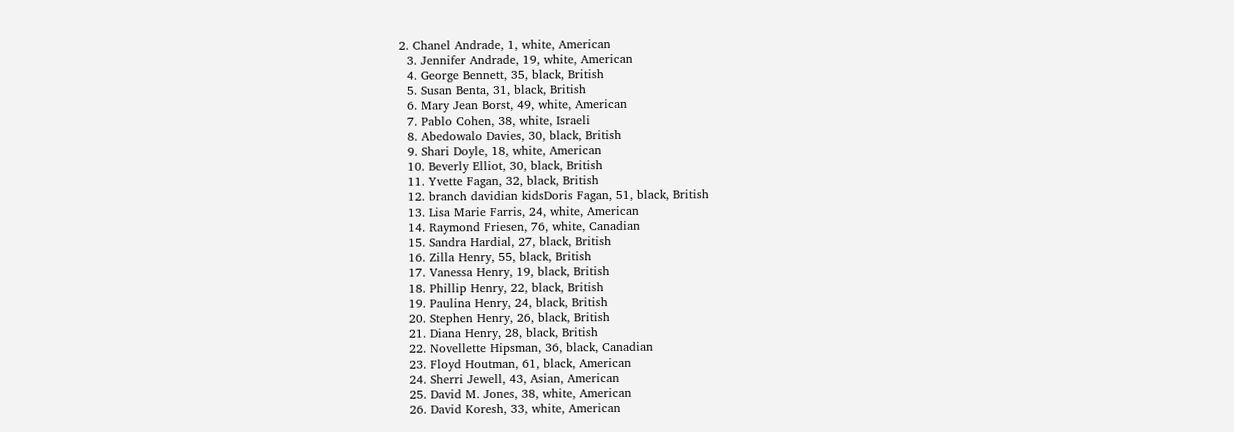2. Chanel Andrade, 1, white, American
  3. Jennifer Andrade, 19, white, American
  4. George Bennett, 35, black, British
  5. Susan Benta, 31, black, British
  6. Mary Jean Borst, 49, white, American
  7. Pablo Cohen, 38, white, Israeli
  8. Abedowalo Davies, 30, black, British
  9. Shari Doyle, 18, white, American
  10. Beverly Elliot, 30, black, British
  11. Yvette Fagan, 32, black, British
  12. branch davidian kidsDoris Fagan, 51, black, British
  13. Lisa Marie Farris, 24, white, American
  14. Raymond Friesen, 76, white, Canadian
  15. Sandra Hardial, 27, black, British
  16. Zilla Henry, 55, black, British
  17. Vanessa Henry, 19, black, British
  18. Phillip Henry, 22, black, British
  19. Paulina Henry, 24, black, British
  20. Stephen Henry, 26, black, British
  21. Diana Henry, 28, black, British
  22. Novellette Hipsman, 36, black, Canadian
  23. Floyd Houtman, 61, black, American
  24. Sherri Jewell, 43, Asian, American
  25. David M. Jones, 38, white, American
  26. David Koresh, 33, white, American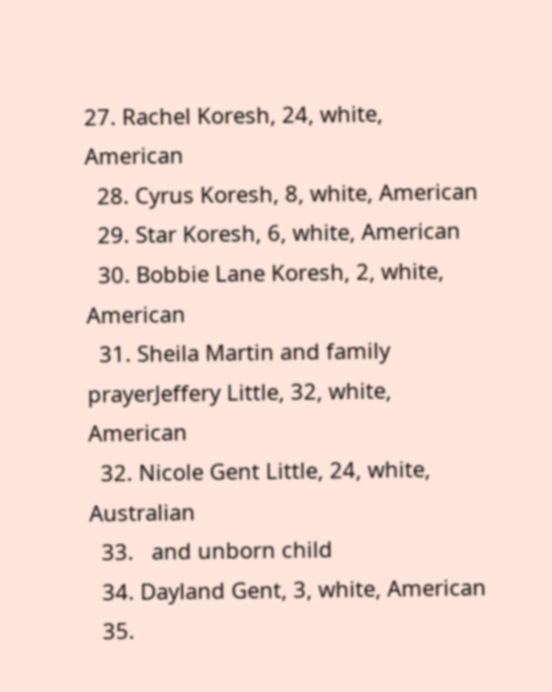27. Rachel Koresh, 24, white, American
  28. Cyrus Koresh, 8, white, American
  29. Star Koresh, 6, white, American
  30. Bobbie Lane Koresh, 2, white, American
  31. Sheila Martin and family prayerJeffery Little, 32, white, American
  32. Nicole Gent Little, 24, white, Australian
  33.   and unborn child
  34. Dayland Gent, 3, white, American
  35.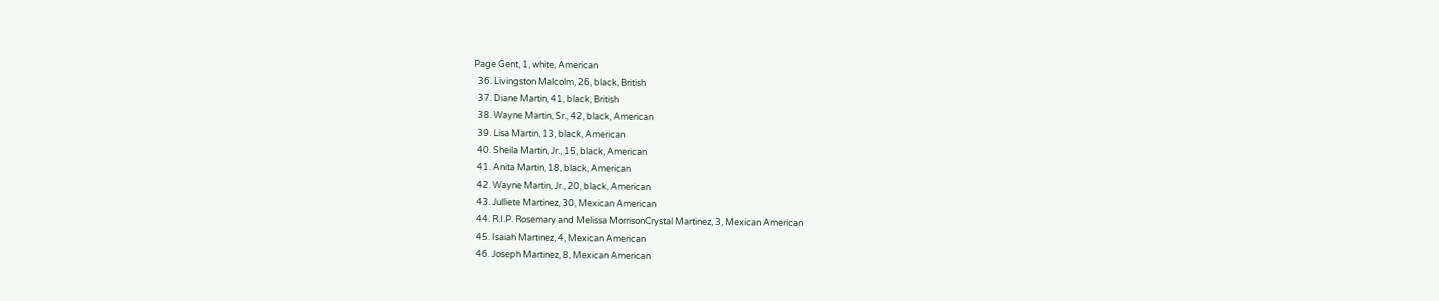Page Gent, 1, white, American
  36. Livingston Malcolm, 26, black, British
  37. Diane Martin, 41, black, British
  38. Wayne Martin, Sr., 42, black, American
  39. Lisa Martin, 13, black, American
  40. Sheila Martin, Jr., 15, black, American
  41. Anita Martin, 18, black, American
  42. Wayne Martin, Jr., 20, black, American
  43. Julliete Martinez, 30, Mexican American
  44. R.I.P. Rosemary and Melissa MorrisonCrystal Martinez, 3, Mexican American
  45. Isaiah Martinez, 4, Mexican American
  46. Joseph Martinez, 8, Mexican American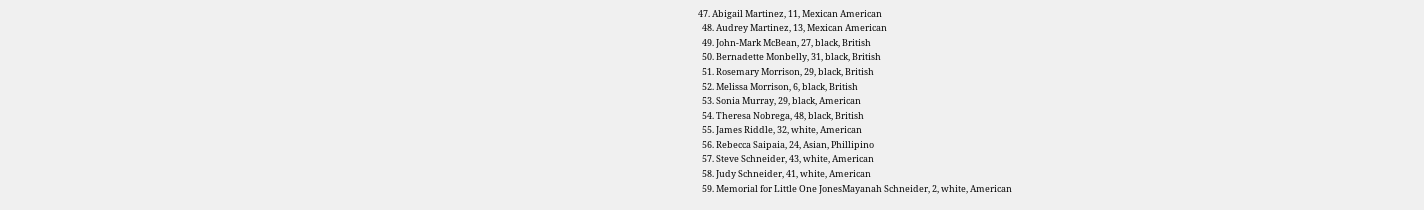47. Abigail Martinez, 11, Mexican American
  48. Audrey Martinez, 13, Mexican American
  49. John-Mark McBean, 27, black, British
  50. Bernadette Monbelly, 31, black, British
  51. Rosemary Morrison, 29, black, British
  52. Melissa Morrison, 6, black, British
  53. Sonia Murray, 29, black, American
  54. Theresa Nobrega, 48, black, British
  55. James Riddle, 32, white, American
  56. Rebecca Saipaia, 24, Asian, Phillipino
  57. Steve Schneider, 43, white, American
  58. Judy Schneider, 41, white, American
  59. Memorial for Little One JonesMayanah Schneider, 2, white, American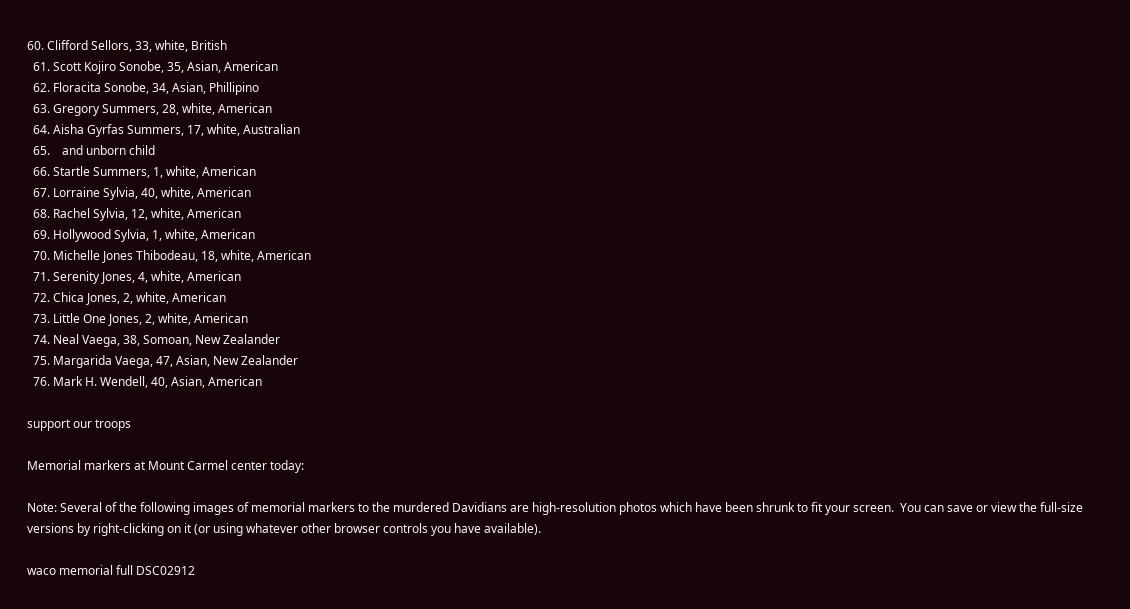60. Clifford Sellors, 33, white, British
  61. Scott Kojiro Sonobe, 35, Asian, American
  62. Floracita Sonobe, 34, Asian, Phillipino
  63. Gregory Summers, 28, white, American
  64. Aisha Gyrfas Summers, 17, white, Australian
  65.    and unborn child
  66. Startle Summers, 1, white, American
  67. Lorraine Sylvia, 40, white, American
  68. Rachel Sylvia, 12, white, American
  69. Hollywood Sylvia, 1, white, American
  70. Michelle Jones Thibodeau, 18, white, American
  71. Serenity Jones, 4, white, American
  72. Chica Jones, 2, white, American
  73. Little One Jones, 2, white, American
  74. Neal Vaega, 38, Somoan, New Zealander
  75. Margarida Vaega, 47, Asian, New Zealander
  76. Mark H. Wendell, 40, Asian, American

support our troops

Memorial markers at Mount Carmel center today:

Note: Several of the following images of memorial markers to the murdered Davidians are high-resolution photos which have been shrunk to fit your screen.  You can save or view the full-size versions by right-clicking on it (or using whatever other browser controls you have available).

waco memorial full DSC02912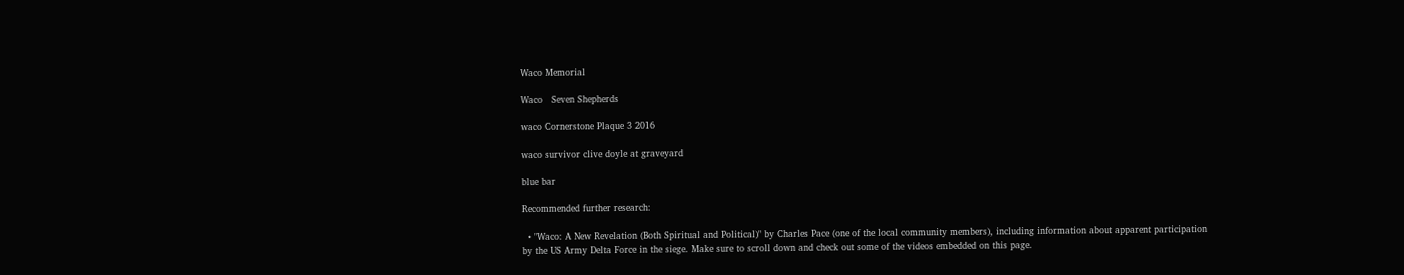Waco Memorial

Waco   Seven Shepherds

waco Cornerstone Plaque 3 2016

waco survivor clive doyle at graveyard

blue bar

Recommended further research:

  • "Waco: A New Revelation (Both Spiritual and Political)" by Charles Pace (one of the local community members), including information about apparent participation by the US Army Delta Force in the siege. Make sure to scroll down and check out some of the videos embedded on this page.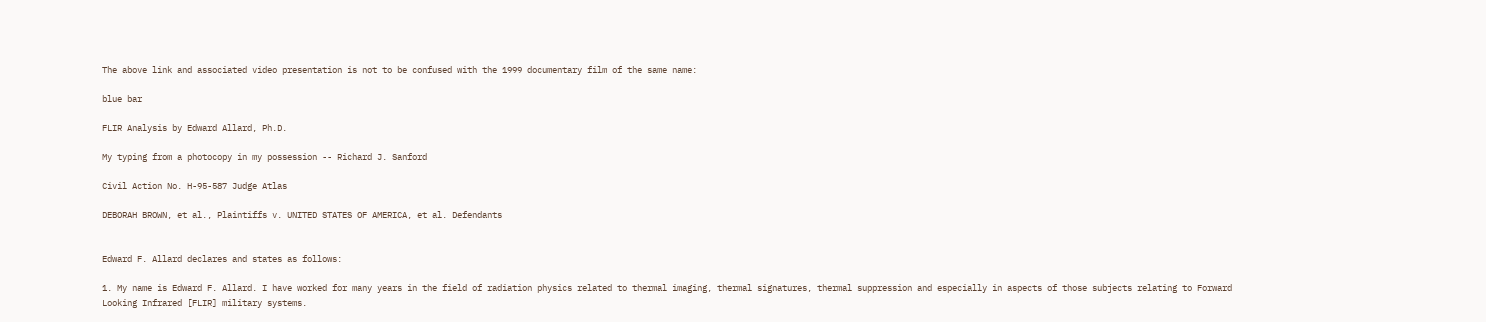The above link and associated video presentation is not to be confused with the 1999 documentary film of the same name:

blue bar

FLIR Analysis by Edward Allard, Ph.D.

My typing from a photocopy in my possession -- Richard J. Sanford

Civil Action No. H-95-587 Judge Atlas

DEBORAH BROWN, et al., Plaintiffs v. UNITED STATES OF AMERICA, et al. Defendants


Edward F. Allard declares and states as follows:

1. My name is Edward F. Allard. I have worked for many years in the field of radiation physics related to thermal imaging, thermal signatures, thermal suppression and especially in aspects of those subjects relating to Forward Looking Infrared [FLIR] military systems.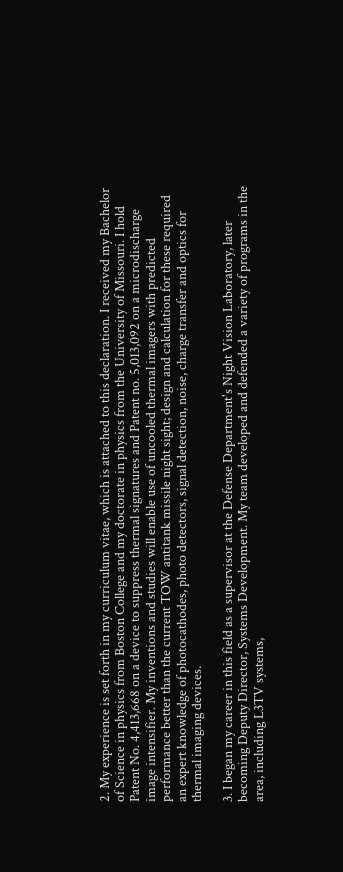2. My experience is set forth in my curriculum vitae, which is attached to this declaration. I received my Bachelor of Science in physics from Boston College and my doctorate in physics from the University of Missouri. I hold Patent No. 4,413,668 on a device to suppress thermal signatures and Patent no. 5,013,092 on a microdischarge image intensifier. My inventions and studies will enable use of uncooled thermal imagers with predicted performance better than the current TOW antitank missile night sight; design and calculation for these required an expert knowledge of photocathodes, photo detectors, signal detection, noise, charge transfer and optics for thermal imaging devices.

3. I began my career in this field as a supervisor at the Defense Department's Night Vision Laboratory, later becoming Deputy Director, Systems Development. My team developed and defended a variety of programs in the area, including L3TV systems,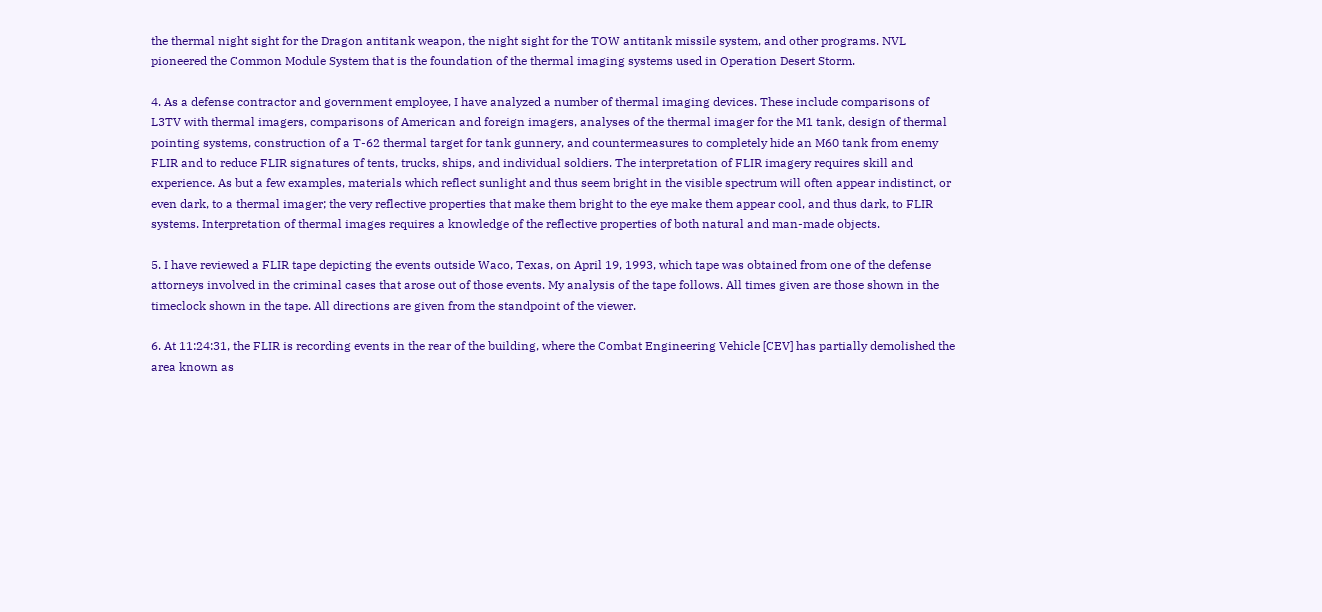the thermal night sight for the Dragon antitank weapon, the night sight for the TOW antitank missile system, and other programs. NVL pioneered the Common Module System that is the foundation of the thermal imaging systems used in Operation Desert Storm.

4. As a defense contractor and government employee, I have analyzed a number of thermal imaging devices. These include comparisons of L3TV with thermal imagers, comparisons of American and foreign imagers, analyses of the thermal imager for the M1 tank, design of thermal pointing systems, construction of a T-62 thermal target for tank gunnery, and countermeasures to completely hide an M60 tank from enemy FLIR and to reduce FLIR signatures of tents, trucks, ships, and individual soldiers. The interpretation of FLIR imagery requires skill and experience. As but a few examples, materials which reflect sunlight and thus seem bright in the visible spectrum will often appear indistinct, or even dark, to a thermal imager; the very reflective properties that make them bright to the eye make them appear cool, and thus dark, to FLIR systems. Interpretation of thermal images requires a knowledge of the reflective properties of both natural and man-made objects.

5. I have reviewed a FLIR tape depicting the events outside Waco, Texas, on April 19, 1993, which tape was obtained from one of the defense attorneys involved in the criminal cases that arose out of those events. My analysis of the tape follows. All times given are those shown in the timeclock shown in the tape. All directions are given from the standpoint of the viewer.

6. At 11:24:31, the FLIR is recording events in the rear of the building, where the Combat Engineering Vehicle [CEV] has partially demolished the area known as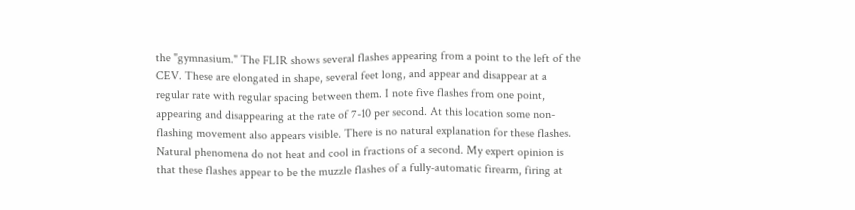the "gymnasium." The FLIR shows several flashes appearing from a point to the left of the CEV. These are elongated in shape, several feet long, and appear and disappear at a regular rate with regular spacing between them. I note five flashes from one point, appearing and disappearing at the rate of 7-10 per second. At this location some non-flashing movement also appears visible. There is no natural explanation for these flashes. Natural phenomena do not heat and cool in fractions of a second. My expert opinion is that these flashes appear to be the muzzle flashes of a fully-automatic firearm, firing at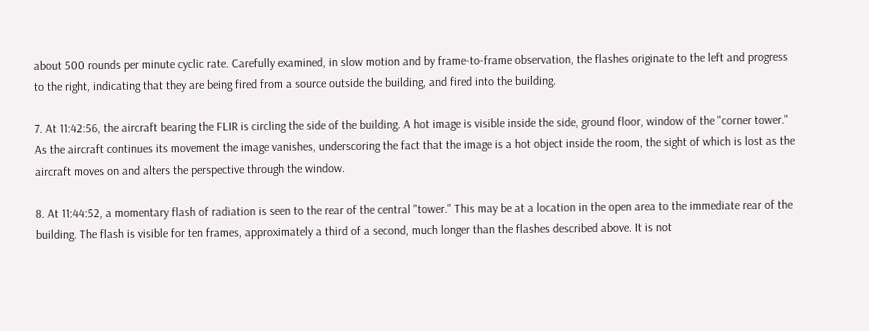about 500 rounds per minute cyclic rate. Carefully examined, in slow motion and by frame-to-frame observation, the flashes originate to the left and progress to the right, indicating that they are being fired from a source outside the building, and fired into the building.

7. At 11:42:56, the aircraft bearing the FLIR is circling the side of the building. A hot image is visible inside the side, ground floor, window of the "corner tower." As the aircraft continues its movement the image vanishes, underscoring the fact that the image is a hot object inside the room, the sight of which is lost as the aircraft moves on and alters the perspective through the window.

8. At 11:44:52, a momentary flash of radiation is seen to the rear of the central "tower." This may be at a location in the open area to the immediate rear of the building. The flash is visible for ten frames, approximately a third of a second, much longer than the flashes described above. It is not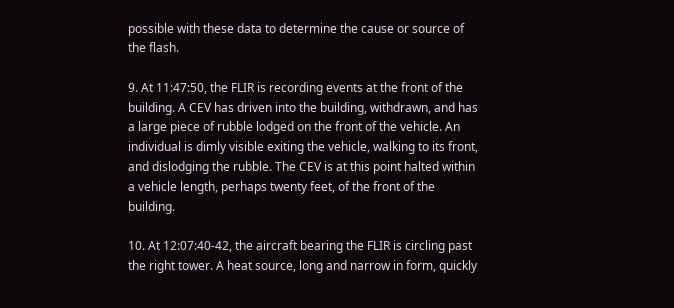possible with these data to determine the cause or source of the flash.

9. At 11:47:50, the FLIR is recording events at the front of the building. A CEV has driven into the building, withdrawn, and has a large piece of rubble lodged on the front of the vehicle. An individual is dimly visible exiting the vehicle, walking to its front, and dislodging the rubble. The CEV is at this point halted within a vehicle length, perhaps twenty feet, of the front of the building.

10. At 12:07:40-42, the aircraft bearing the FLIR is circling past the right tower. A heat source, long and narrow in form, quickly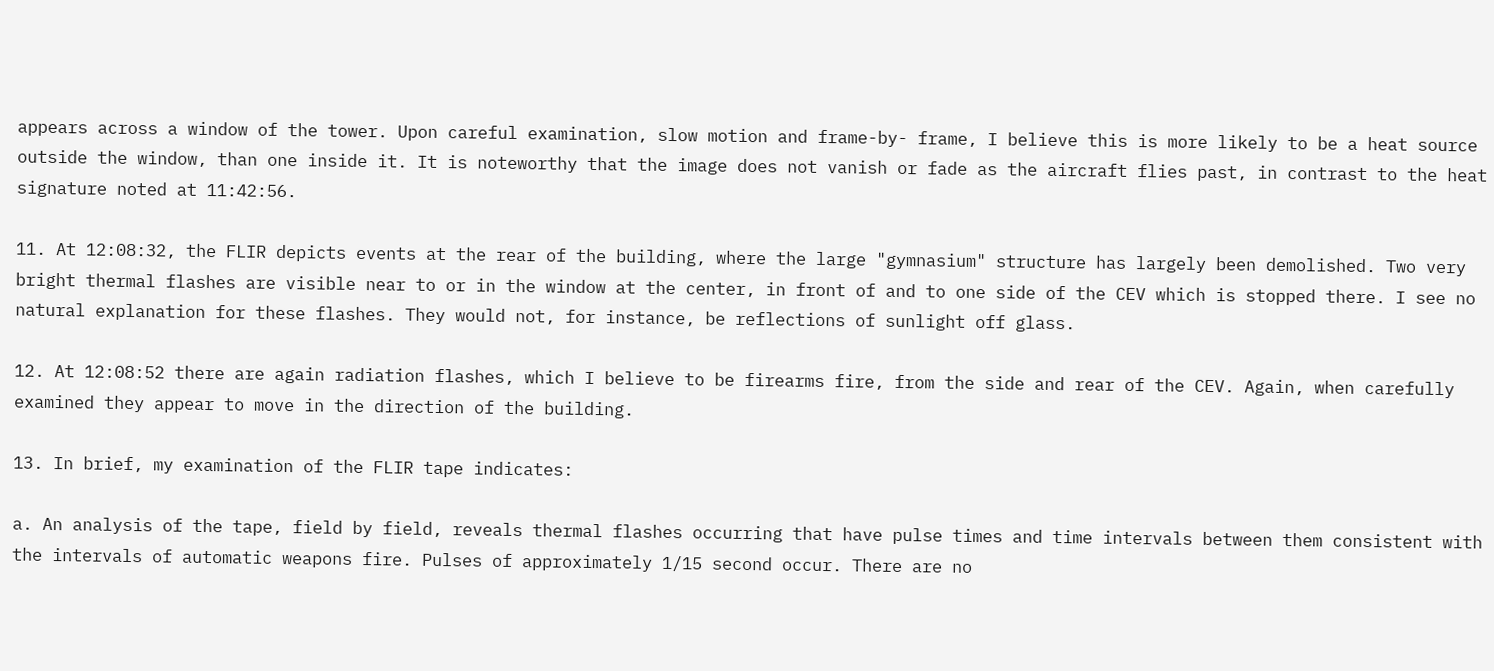appears across a window of the tower. Upon careful examination, slow motion and frame-by- frame, I believe this is more likely to be a heat source outside the window, than one inside it. It is noteworthy that the image does not vanish or fade as the aircraft flies past, in contrast to the heat signature noted at 11:42:56.

11. At 12:08:32, the FLIR depicts events at the rear of the building, where the large "gymnasium" structure has largely been demolished. Two very bright thermal flashes are visible near to or in the window at the center, in front of and to one side of the CEV which is stopped there. I see no natural explanation for these flashes. They would not, for instance, be reflections of sunlight off glass.

12. At 12:08:52 there are again radiation flashes, which I believe to be firearms fire, from the side and rear of the CEV. Again, when carefully examined they appear to move in the direction of the building.

13. In brief, my examination of the FLIR tape indicates:

a. An analysis of the tape, field by field, reveals thermal flashes occurring that have pulse times and time intervals between them consistent with the intervals of automatic weapons fire. Pulses of approximately 1/15 second occur. There are no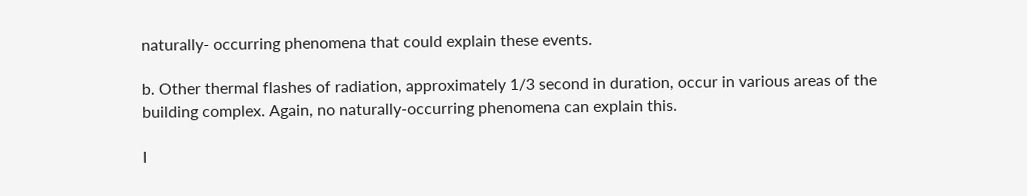naturally- occurring phenomena that could explain these events.

b. Other thermal flashes of radiation, approximately 1/3 second in duration, occur in various areas of the building complex. Again, no naturally-occurring phenomena can explain this.

I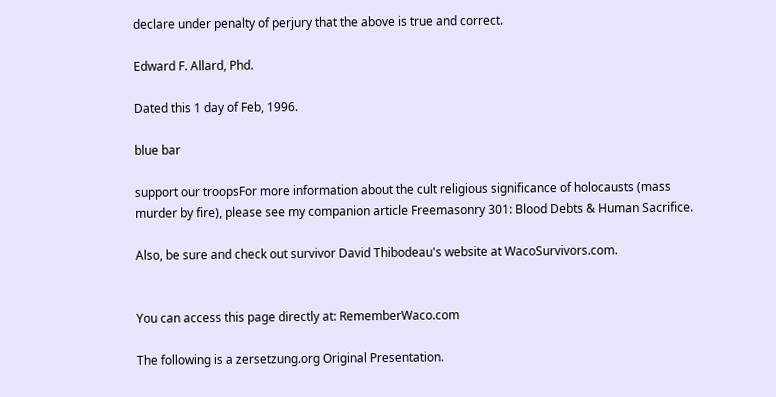declare under penalty of perjury that the above is true and correct.

Edward F. Allard, Phd.

Dated this 1 day of Feb, 1996.

blue bar

support our troopsFor more information about the cult religious significance of holocausts (mass murder by fire), please see my companion article Freemasonry 301: Blood Debts & Human Sacrifice.

Also, be sure and check out survivor David Thibodeau's website at WacoSurvivors.com.


You can access this page directly at: RememberWaco.com

The following is a zersetzung.org Original Presentation.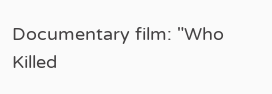Documentary film: "Who Killed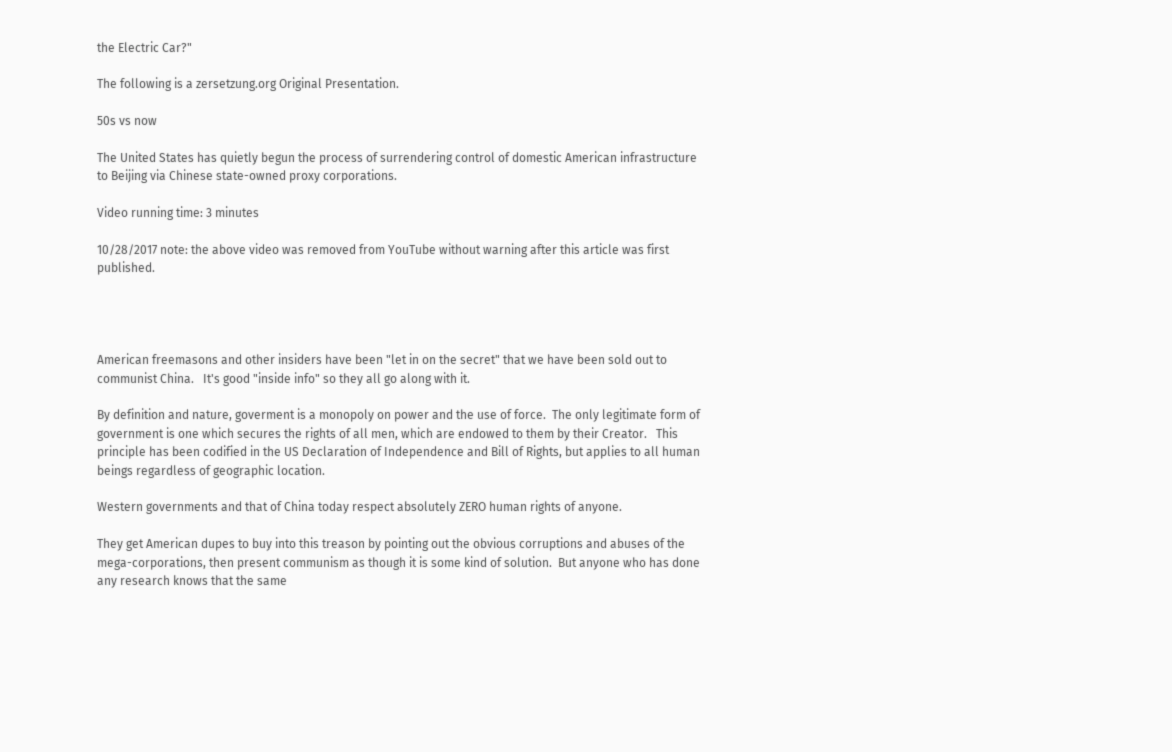the Electric Car?"

The following is a zersetzung.org Original Presentation.

50s vs now

The United States has quietly begun the process of surrendering control of domestic American infrastructure to Beijing via Chinese state-owned proxy corporations.

Video running time: 3 minutes

10/28/2017 note: the above video was removed from YouTube without warning after this article was first published.




American freemasons and other insiders have been "let in on the secret" that we have been sold out to communist China.   It's good "inside info" so they all go along with it.

By definition and nature, goverment is a monopoly on power and the use of force.  The only legitimate form of government is one which secures the rights of all men, which are endowed to them by their Creator.   This principle has been codified in the US Declaration of Independence and Bill of Rights, but applies to all human beings regardless of geographic location.

Western governments and that of China today respect absolutely ZERO human rights of anyone.

They get American dupes to buy into this treason by pointing out the obvious corruptions and abuses of the mega-corporations, then present communism as though it is some kind of solution.  But anyone who has done any research knows that the same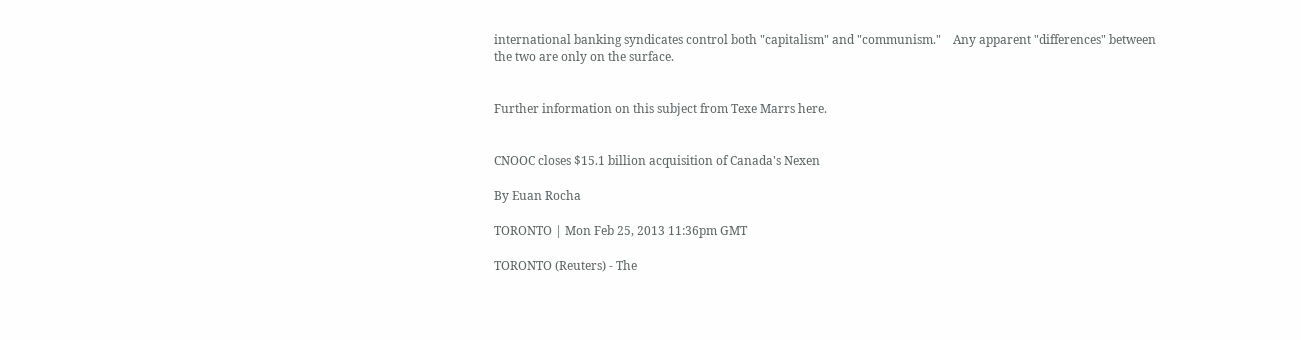international banking syndicates control both "capitalism" and "communism."    Any apparent "differences" between the two are only on the surface.


Further information on this subject from Texe Marrs here.


CNOOC closes $15.1 billion acquisition of Canada's Nexen

By Euan Rocha

TORONTO | Mon Feb 25, 2013 11:36pm GMT

TORONTO (Reuters) - The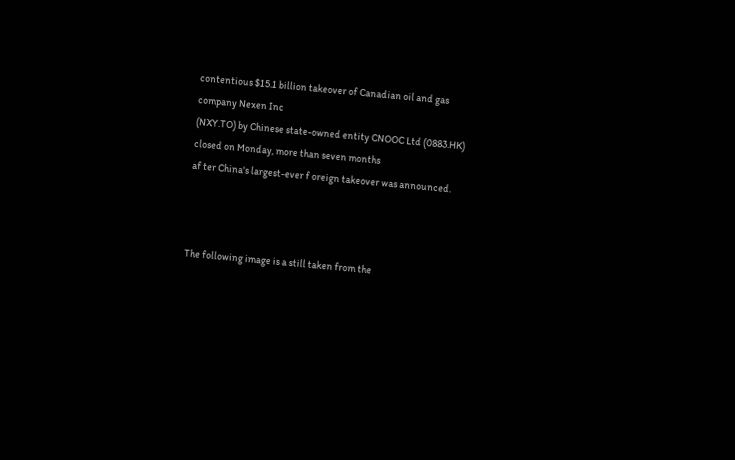contentious $15.1 billion takeover of Canadian oil and gas company Nexen Inc
(NXY.TO) by Chinese state-owned entity CNOOC Ltd (0883.HK) closed on Monday, more than seven months
af ter China's largest-ever f oreign takeover was announced.



The following image is a still taken from the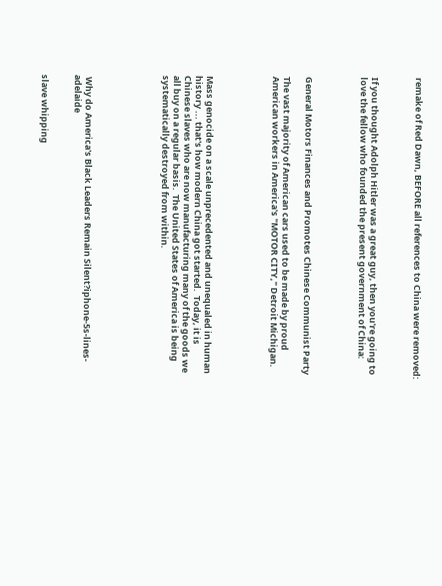remake of Red Dawn, BEFORE all references to China were removed:



If you thought Adolph Hitler was a great guy, then you're going to love the fellow who founded the present government of China:




General Motors Finances and Promotes Chinese Communist Party

The vast majority of American cars used to be made by proud American workers in America's "MOTOR CITY," Detroit Michigan.





Mass genocide on a scale unprecedented and unequaled in human history ... that's how modern China got started.  Today, it is Chinese slaves who are now manufacturing many of the goods we all buy on a regular basis.  The United States of America is being systematically destroyed from within.






 Why do America's Black Leaders Remain Silent?iphone-5s-lines-adelaide


slave whipping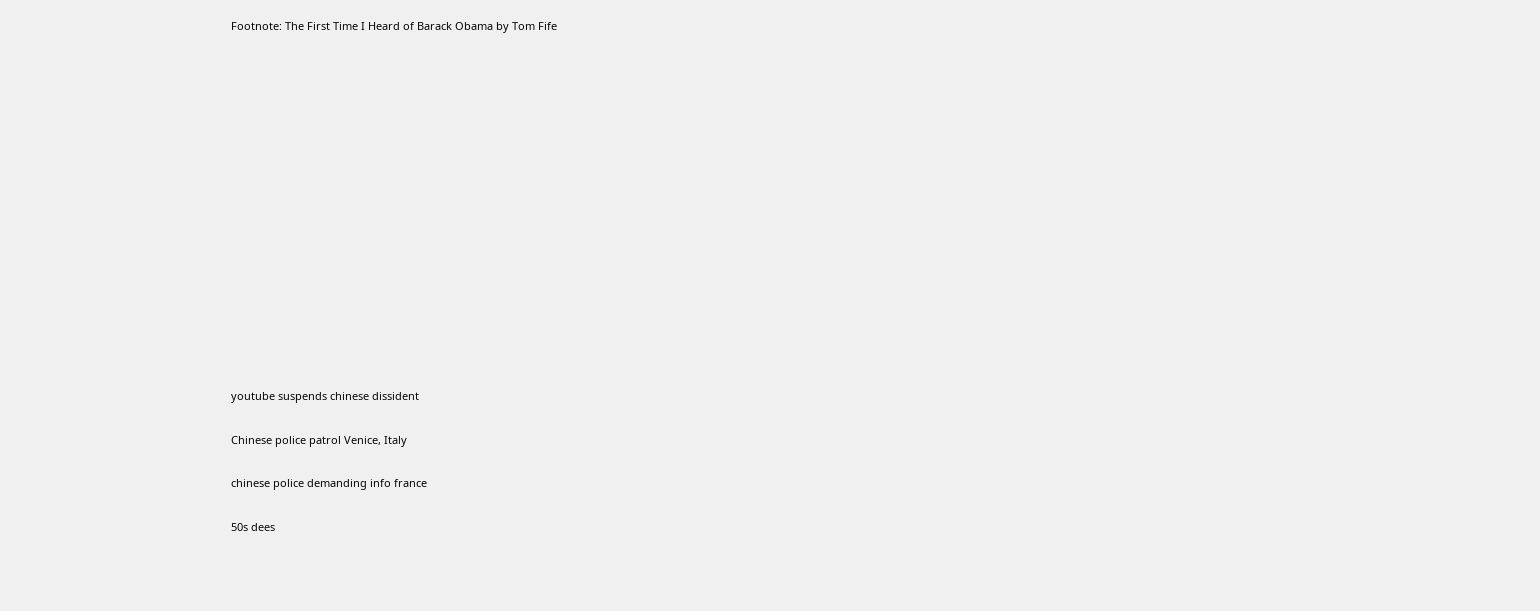Footnote: The First Time I Heard of Barack Obama by Tom Fife
















youtube suspends chinese dissident

Chinese police patrol Venice, Italy

chinese police demanding info france

50s dees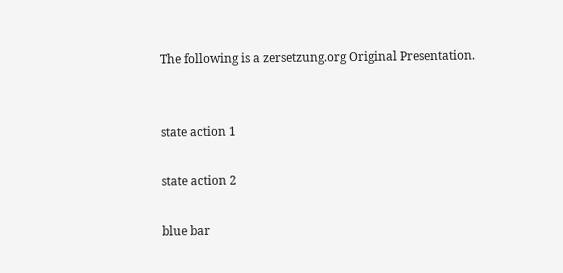The following is a zersetzung.org Original Presentation.


state action 1

state action 2

blue bar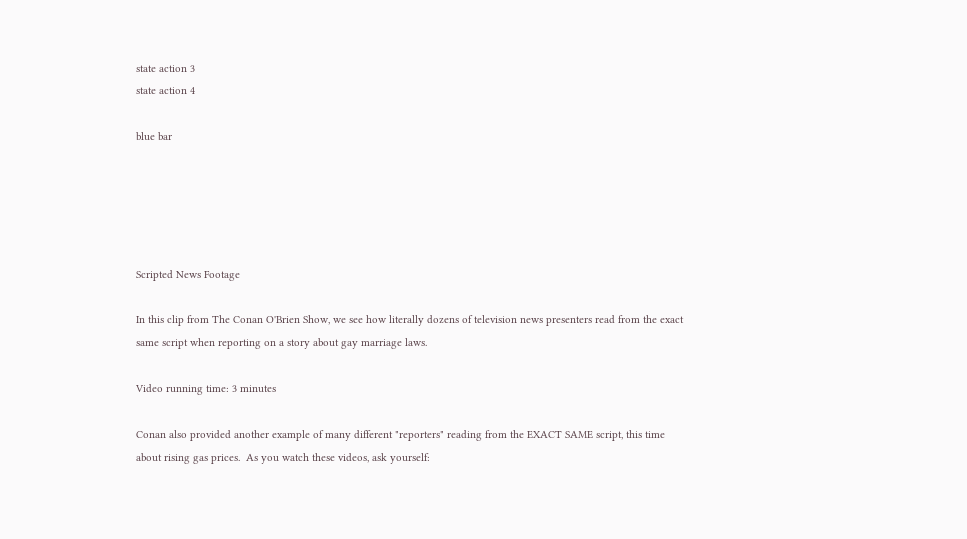state action 3
state action 4

blue bar





Scripted News Footage

In this clip from The Conan O'Brien Show, we see how literally dozens of television news presenters read from the exact same script when reporting on a story about gay marriage laws.

Video running time: 3 minutes

Conan also provided another example of many different "reporters" reading from the EXACT SAME script, this time about rising gas prices.  As you watch these videos, ask yourself: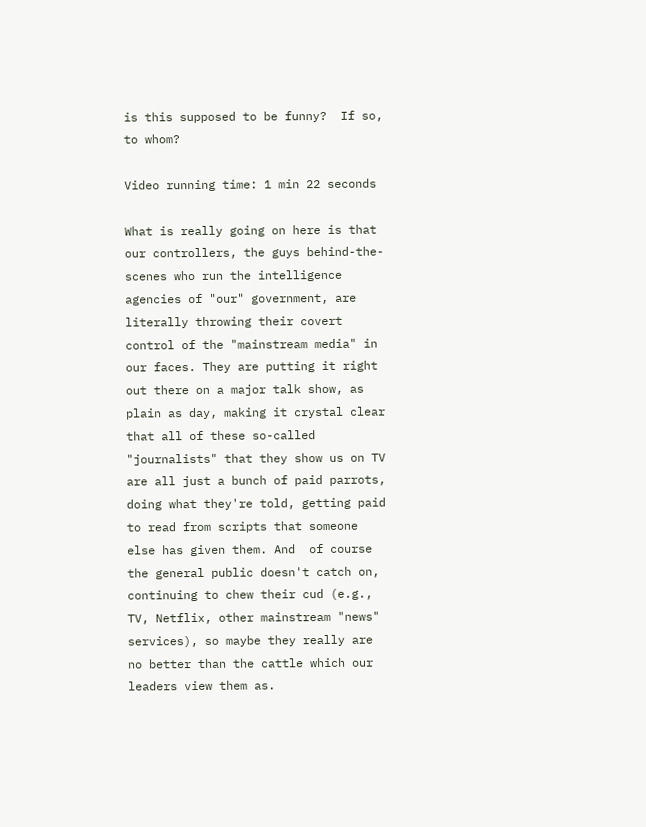is this supposed to be funny?  If so, to whom?

Video running time: 1 min 22 seconds

What is really going on here is that our controllers, the guys behind-the-scenes who run the intelligence agencies of "our" government, are literally throwing their covert control of the "mainstream media" in our faces. They are putting it right out there on a major talk show, as plain as day, making it crystal clear that all of these so-called "journalists" that they show us on TV are all just a bunch of paid parrots, doing what they're told, getting paid to read from scripts that someone else has given them. And  of course the general public doesn't catch on, continuing to chew their cud (e.g., TV, Netflix, other mainstream "news" services), so maybe they really are no better than the cattle which our leaders view them as.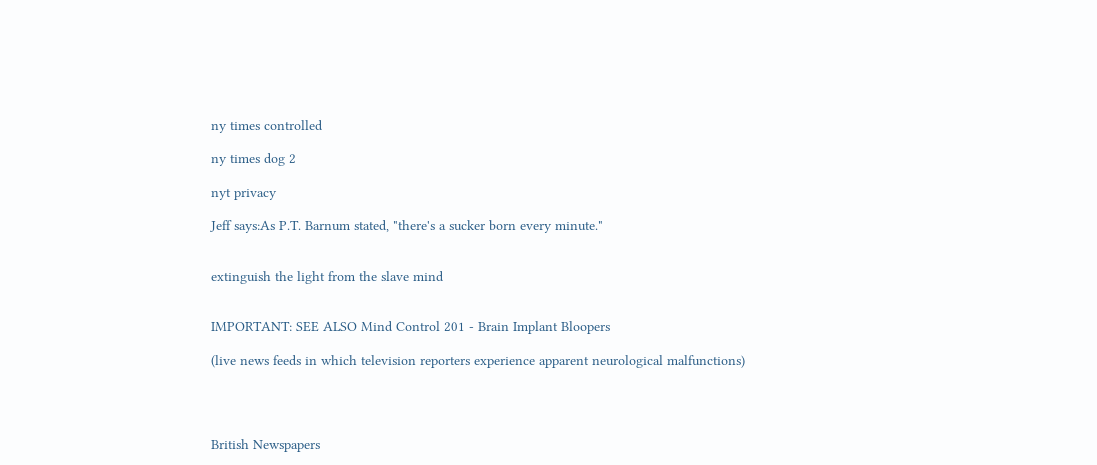ny times controlled

ny times dog 2

nyt privacy

Jeff says:As P.T. Barnum stated, "there's a sucker born every minute."


extinguish the light from the slave mind


IMPORTANT: SEE ALSO Mind Control 201 - Brain Implant Bloopers

(live news feeds in which television reporters experience apparent neurological malfunctions)




British Newspapers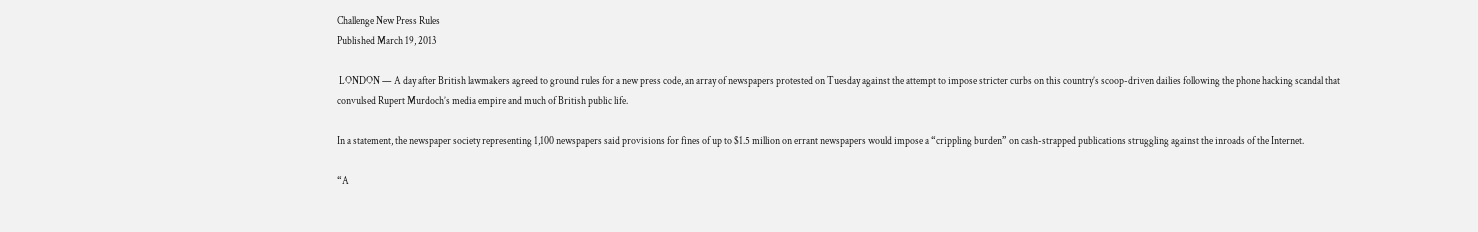Challenge New Press Rules
Published March 19, 2013

 LONDON — A day after British lawmakers agreed to ground rules for a new press code, an array of newspapers protested on Tuesday against the attempt to impose stricter curbs on this country’s scoop-driven dailies following the phone hacking scandal that convulsed Rupert Murdoch’s media empire and much of British public life.

In a statement, the newspaper society representing 1,100 newspapers said provisions for fines of up to $1.5 million on errant newspapers would impose a “crippling burden” on cash-strapped publications struggling against the inroads of the Internet.

“A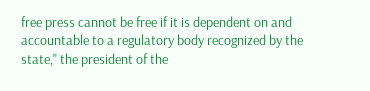free press cannot be free if it is dependent on and accountable to a regulatory body recognized by the state," the president of the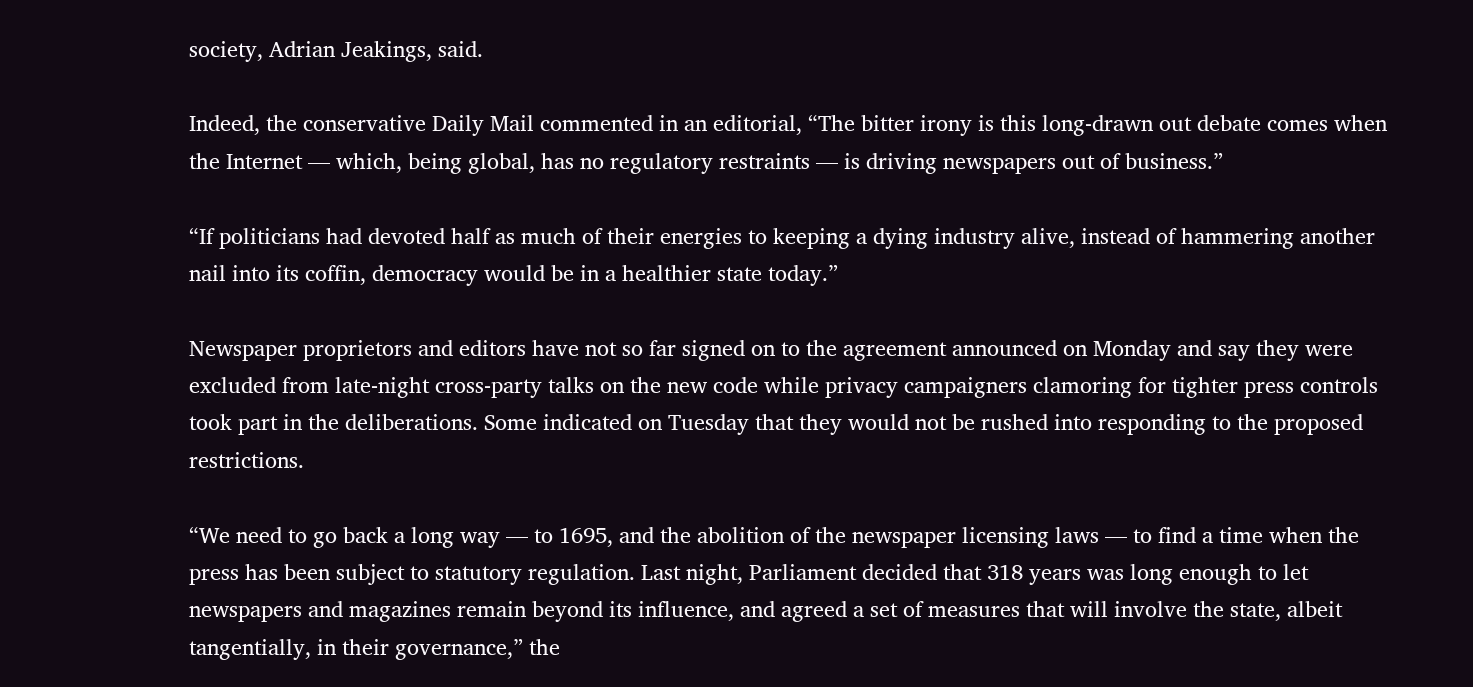society, Adrian Jeakings, said.

Indeed, the conservative Daily Mail commented in an editorial, “The bitter irony is this long-drawn out debate comes when the Internet — which, being global, has no regulatory restraints — is driving newspapers out of business.”

“If politicians had devoted half as much of their energies to keeping a dying industry alive, instead of hammering another nail into its coffin, democracy would be in a healthier state today.”

Newspaper proprietors and editors have not so far signed on to the agreement announced on Monday and say they were excluded from late-night cross-party talks on the new code while privacy campaigners clamoring for tighter press controls took part in the deliberations. Some indicated on Tuesday that they would not be rushed into responding to the proposed restrictions.

“We need to go back a long way — to 1695, and the abolition of the newspaper licensing laws — to find a time when the press has been subject to statutory regulation. Last night, Parliament decided that 318 years was long enough to let newspapers and magazines remain beyond its influence, and agreed a set of measures that will involve the state, albeit tangentially, in their governance,” the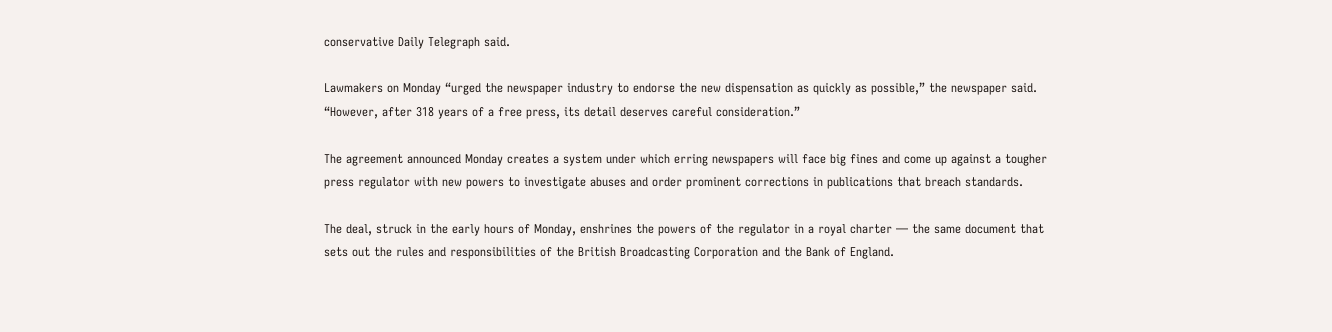conservative Daily Telegraph said.

Lawmakers on Monday “urged the newspaper industry to endorse the new dispensation as quickly as possible,” the newspaper said. “However, after 318 years of a free press, its detail deserves careful consideration.”

The agreement announced Monday creates a system under which erring newspapers will face big fines and come up against a tougher press regulator with new powers to investigate abuses and order prominent corrections in publications that breach standards.

The deal, struck in the early hours of Monday, enshrines the powers of the regulator in a royal charter — the same document that sets out the rules and responsibilities of the British Broadcasting Corporation and the Bank of England.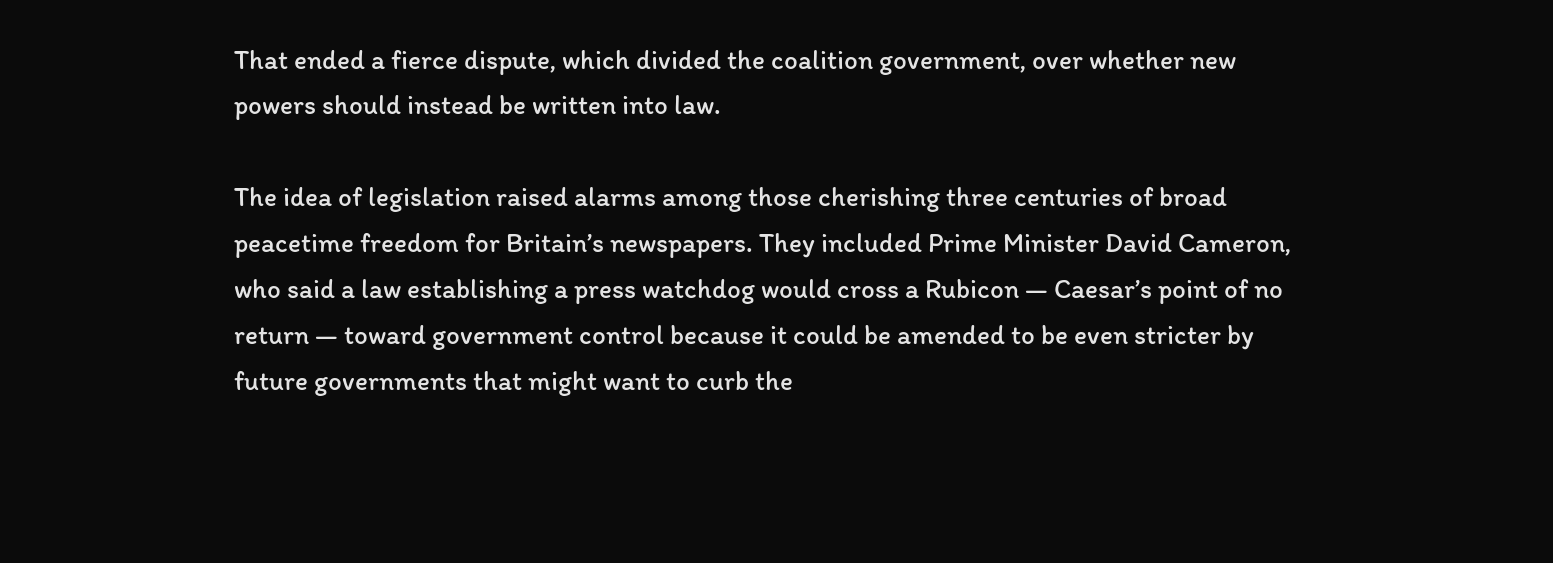That ended a fierce dispute, which divided the coalition government, over whether new powers should instead be written into law.

The idea of legislation raised alarms among those cherishing three centuries of broad peacetime freedom for Britain’s newspapers. They included Prime Minister David Cameron, who said a law establishing a press watchdog would cross a Rubicon — Caesar’s point of no return — toward government control because it could be amended to be even stricter by future governments that might want to curb the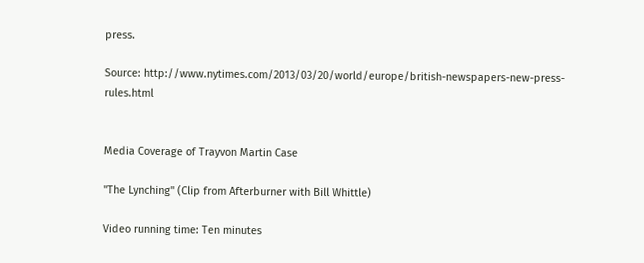press.

Source: http://www.nytimes.com/2013/03/20/world/europe/british-newspapers-new-press-rules.html


Media Coverage of Trayvon Martin Case

"The Lynching" (Clip from Afterburner with Bill Whittle)

Video running time: Ten minutes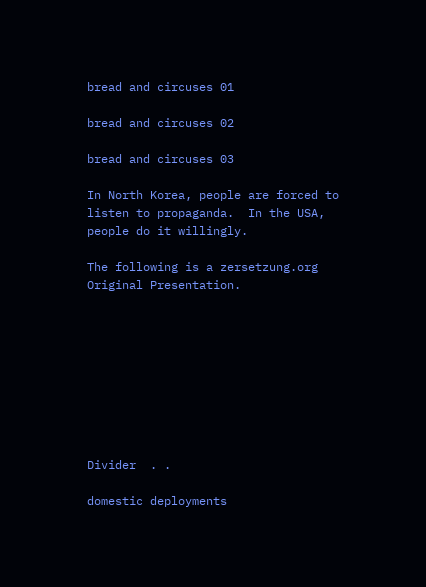bread and circuses 01

bread and circuses 02

bread and circuses 03

In North Korea, people are forced to listen to propaganda.  In the USA, people do it willingly.

The following is a zersetzung.org Original Presentation.









Divider  . .

domestic deployments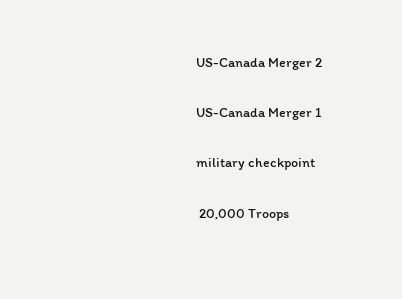US-Canada Merger 2


US-Canada Merger 1


military checkpoint


 20,000 Troops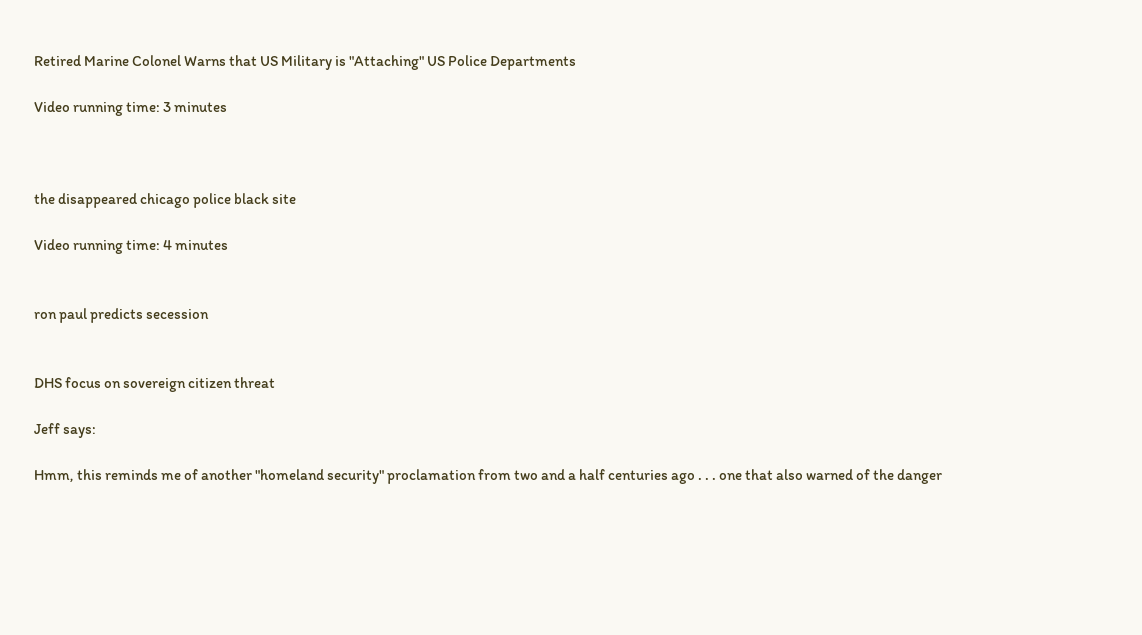Retired Marine Colonel Warns that US Military is "Attaching" US Police Departments

Video running time: 3 minutes



the disappeared chicago police black site

Video running time: 4 minutes


ron paul predicts secession


DHS focus on sovereign citizen threat

Jeff says:

Hmm, this reminds me of another "homeland security" proclamation from two and a half centuries ago . . . one that also warned of the danger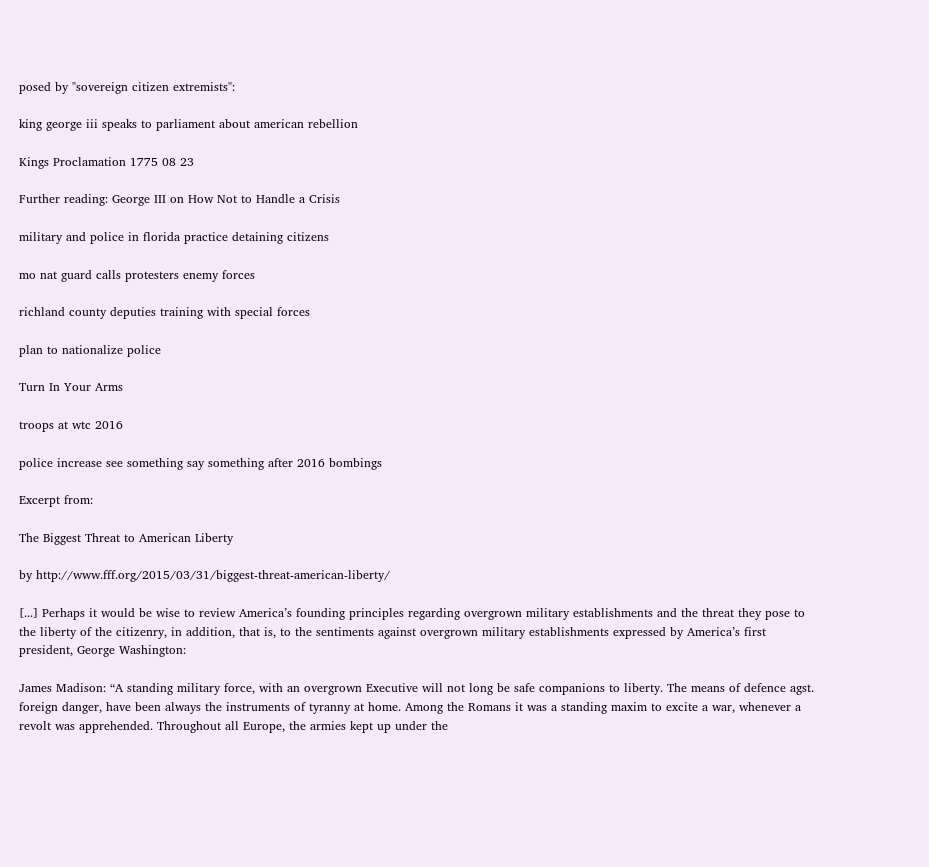posed by "sovereign citizen extremists":

king george iii speaks to parliament about american rebellion

Kings Proclamation 1775 08 23

Further reading: George III on How Not to Handle a Crisis

military and police in florida practice detaining citizens

mo nat guard calls protesters enemy forces

richland county deputies training with special forces

plan to nationalize police

Turn In Your Arms

troops at wtc 2016

police increase see something say something after 2016 bombings

Excerpt from:

The Biggest Threat to American Liberty

by http://www.fff.org/2015/03/31/biggest-threat-american-liberty/

[...] Perhaps it would be wise to review America’s founding principles regarding overgrown military establishments and the threat they pose to the liberty of the citizenry, in addition, that is, to the sentiments against overgrown military establishments expressed by America’s first president, George Washington:

James Madison: “A standing military force, with an overgrown Executive will not long be safe companions to liberty. The means of defence agst. foreign danger, have been always the instruments of tyranny at home. Among the Romans it was a standing maxim to excite a war, whenever a revolt was apprehended. Throughout all Europe, the armies kept up under the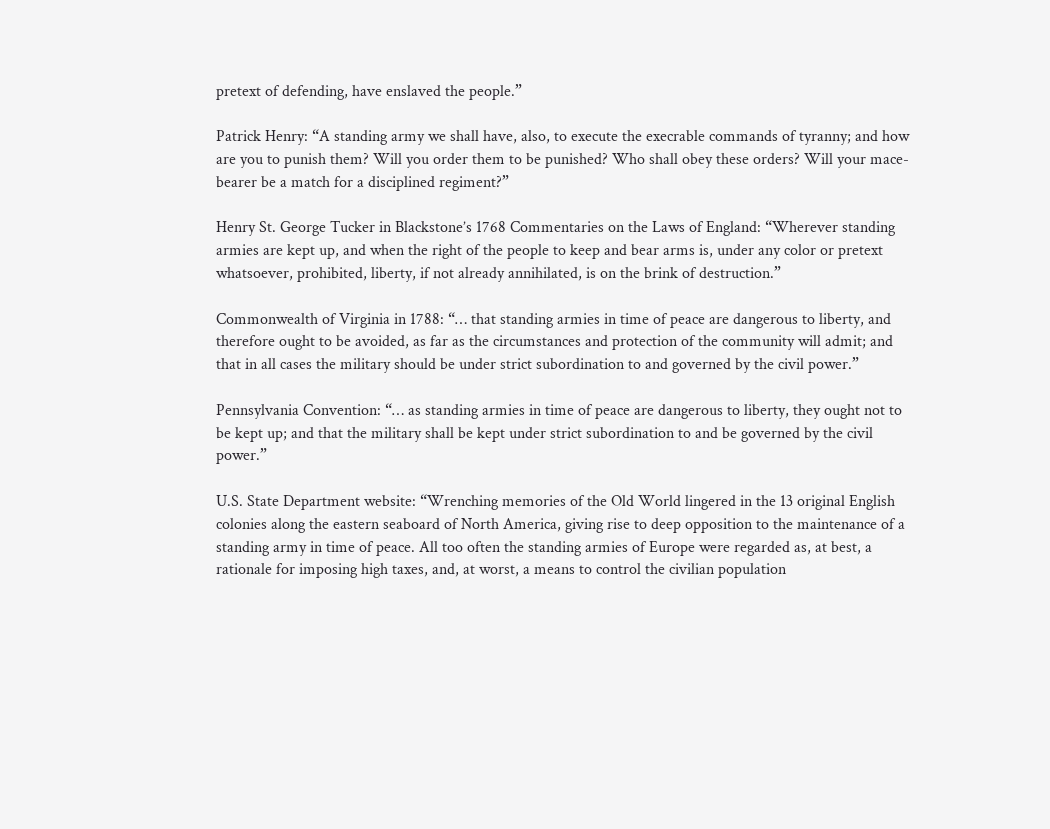pretext of defending, have enslaved the people.”

Patrick Henry: “A standing army we shall have, also, to execute the execrable commands of tyranny; and how are you to punish them? Will you order them to be punished? Who shall obey these orders? Will your mace-bearer be a match for a disciplined regiment?”

Henry St. George Tucker in Blackstone’s 1768 Commentaries on the Laws of England: “Wherever standing armies are kept up, and when the right of the people to keep and bear arms is, under any color or pretext whatsoever, prohibited, liberty, if not already annihilated, is on the brink of destruction.”

Commonwealth of Virginia in 1788: “… that standing armies in time of peace are dangerous to liberty, and therefore ought to be avoided, as far as the circumstances and protection of the community will admit; and that in all cases the military should be under strict subordination to and governed by the civil power.”

Pennsylvania Convention: “… as standing armies in time of peace are dangerous to liberty, they ought not to be kept up; and that the military shall be kept under strict subordination to and be governed by the civil power.”

U.S. State Department website: “Wrenching memories of the Old World lingered in the 13 original English colonies along the eastern seaboard of North America, giving rise to deep opposition to the maintenance of a standing army in time of peace. All too often the standing armies of Europe were regarded as, at best, a rationale for imposing high taxes, and, at worst, a means to control the civilian population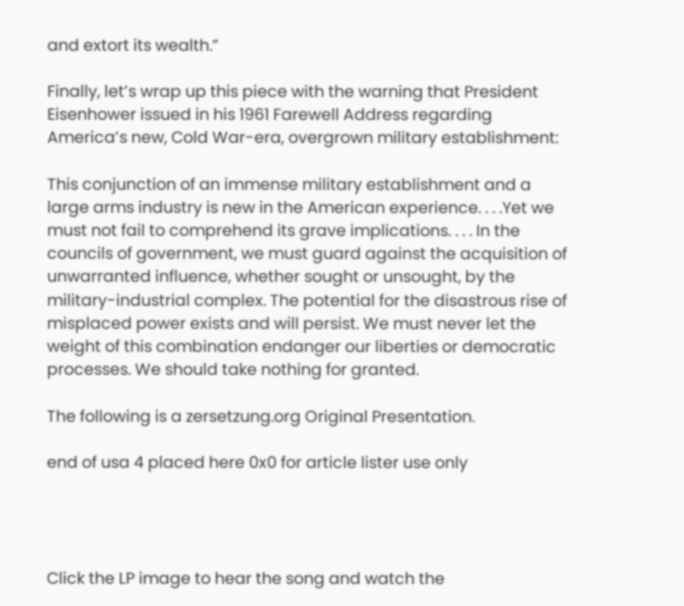and extort its wealth.”

Finally, let’s wrap up this piece with the warning that President Eisenhower issued in his 1961 Farewell Address regarding America’s new, Cold War-era, overgrown military establishment:

This conjunction of an immense military establishment and a large arms industry is new in the American experience. . . .Yet we must not fail to comprehend its grave implications. . . . In the councils of government, we must guard against the acquisition of unwarranted influence, whether sought or unsought, by the military-industrial complex. The potential for the disastrous rise of misplaced power exists and will persist. We must never let the weight of this combination endanger our liberties or democratic processes. We should take nothing for granted.

The following is a zersetzung.org Original Presentation.

end of usa 4 placed here 0x0 for article lister use only




Click the LP image to hear the song and watch the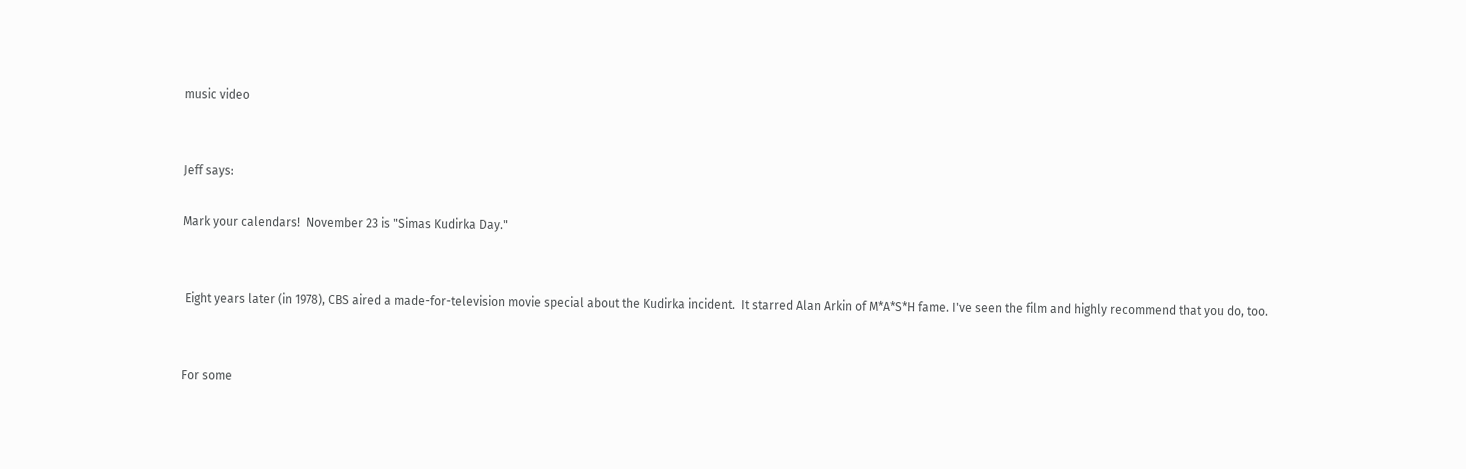music video


Jeff says:

Mark your calendars!  November 23 is "Simas Kudirka Day."


 Eight years later (in 1978), CBS aired a made-for-television movie special about the Kudirka incident.  It starred Alan Arkin of M*A*S*H fame. I've seen the film and highly recommend that you do, too.


For some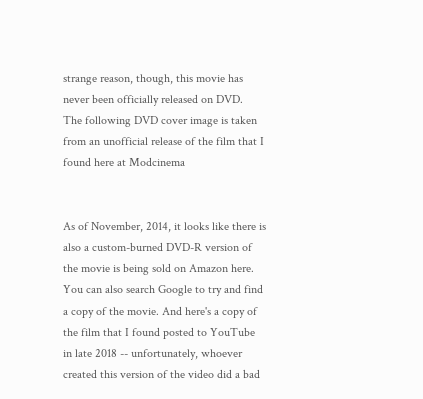strange reason, though, this movie has never been officially released on DVD.  The following DVD cover image is taken from an unofficial release of the film that I found here at Modcinema


As of November, 2014, it looks like there is also a custom-burned DVD-R version of the movie is being sold on Amazon here.     You can also search Google to try and find a copy of the movie. And here's a copy of the film that I found posted to YouTube in late 2018 -- unfortunately, whoever created this version of the video did a bad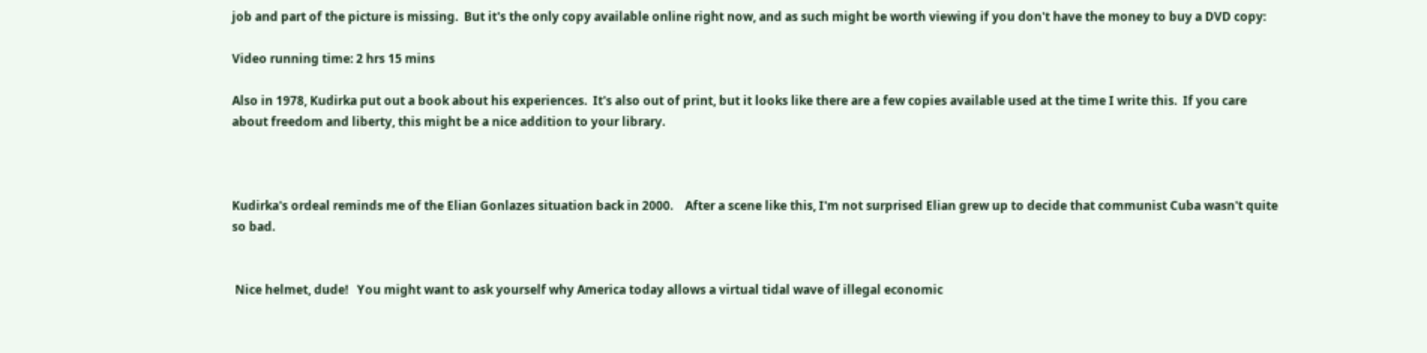job and part of the picture is missing.  But it's the only copy available online right now, and as such might be worth viewing if you don't have the money to buy a DVD copy:

Video running time: 2 hrs 15 mins

Also in 1978, Kudirka put out a book about his experiences.  It's also out of print, but it looks like there are a few copies available used at the time I write this.  If you care about freedom and liberty, this might be a nice addition to your library.



Kudirka's ordeal reminds me of the Elian Gonlazes situation back in 2000.    After a scene like this, I'm not surprised Elian grew up to decide that communist Cuba wasn't quite so bad.


 Nice helmet, dude!   You might want to ask yourself why America today allows a virtual tidal wave of illegal economic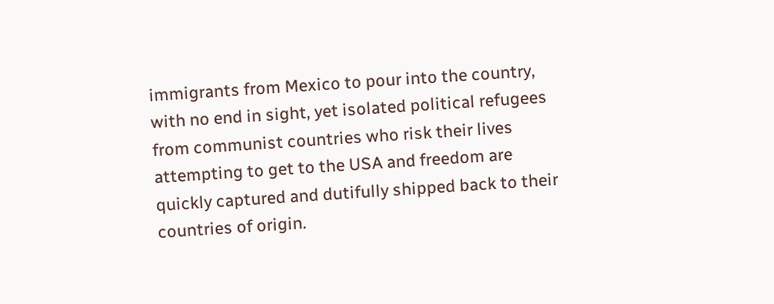immigrants from Mexico to pour into the country, with no end in sight, yet isolated political refugees from communist countries who risk their lives attempting to get to the USA and freedom are quickly captured and dutifully shipped back to their countries of origin.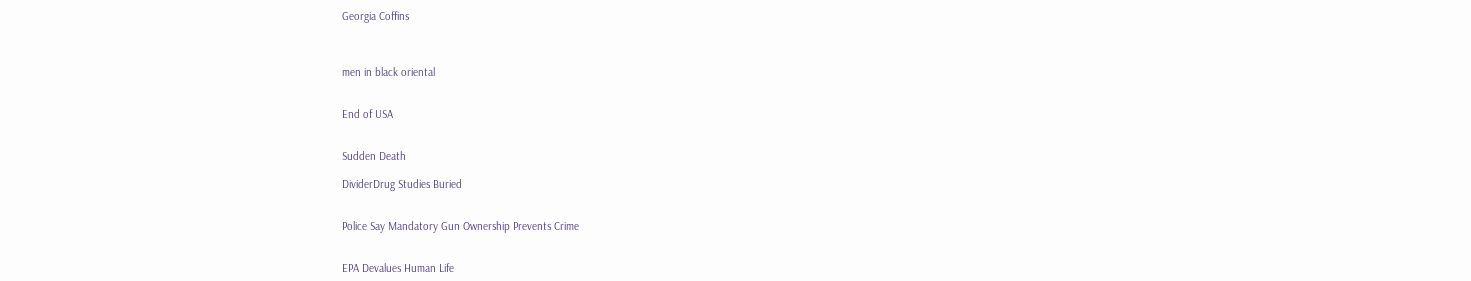Georgia Coffins



men in black oriental


End of USA


Sudden Death

DividerDrug Studies Buried


Police Say Mandatory Gun Ownership Prevents Crime


EPA Devalues Human Life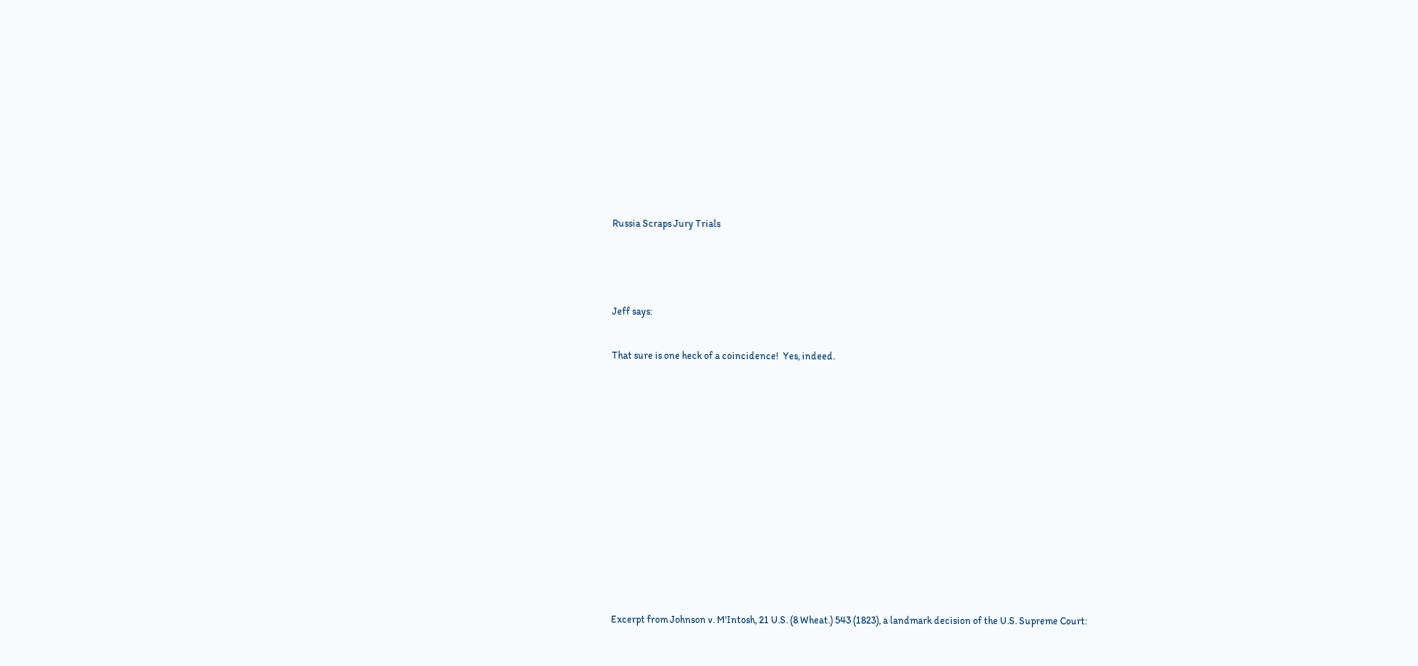Russia Scraps Jury Trials



Jeff says:

That sure is one heck of a coincidence!  Yes, indeed.











Excerpt from Johnson v. M'Intosh, 21 U.S. (8 Wheat.) 543 (1823), a landmark decision of the U.S. Supreme Court: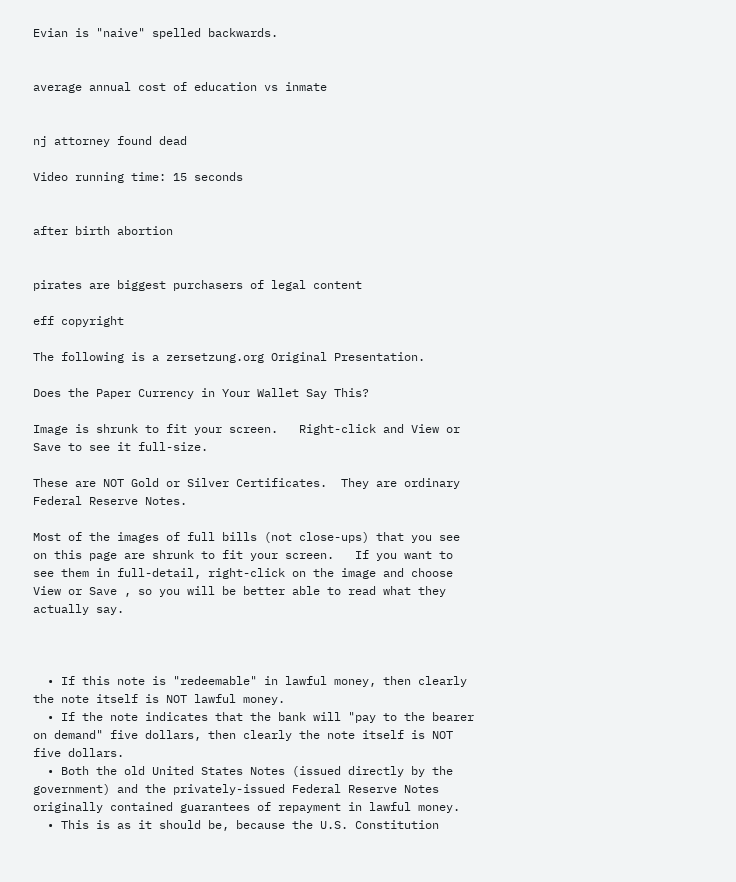Evian is "naive" spelled backwards.


average annual cost of education vs inmate


nj attorney found dead

Video running time: 15 seconds


after birth abortion


pirates are biggest purchasers of legal content

eff copyright

The following is a zersetzung.org Original Presentation.

Does the Paper Currency in Your Wallet Say This?

Image is shrunk to fit your screen.   Right-click and View or Save to see it full-size.

These are NOT Gold or Silver Certificates.  They are ordinary Federal Reserve Notes.

Most of the images of full bills (not close-ups) that you see on this page are shrunk to fit your screen.   If you want to see them in full-detail, right-click on the image and choose View or Save , so you will be better able to read what they actually say.



  • If this note is "redeemable" in lawful money, then clearly the note itself is NOT lawful money.
  • If the note indicates that the bank will "pay to the bearer on demand" five dollars, then clearly the note itself is NOT five dollars.
  • Both the old United States Notes (issued directly by the government) and the privately-issued Federal Reserve Notes originally contained guarantees of repayment in lawful money.
  • This is as it should be, because the U.S. Constitution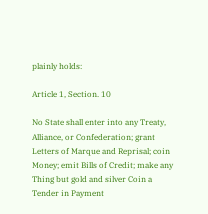plainly holds:

Article 1, Section. 10

No State shall enter into any Treaty, Alliance, or Confederation; grant Letters of Marque and Reprisal; coin Money; emit Bills of Credit; make any Thing but gold and silver Coin a Tender in Payment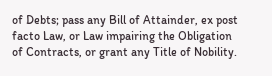of Debts; pass any Bill of Attainder, ex post facto Law, or Law impairing the Obligation of Contracts, or grant any Title of Nobility.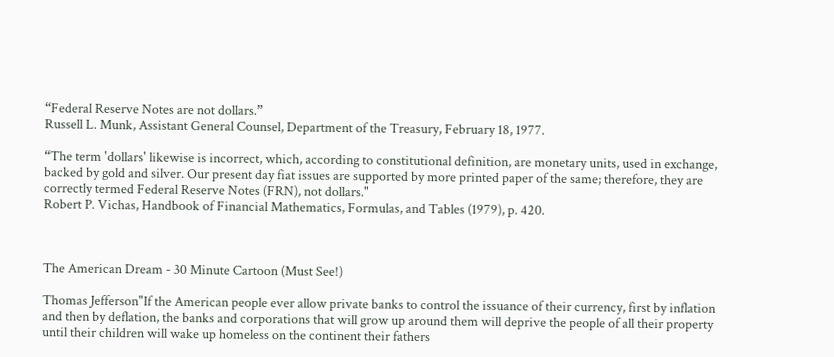“Federal Reserve Notes are not dollars.”
Russell L. Munk, Assistant General Counsel, Department of the Treasury, February 18, 1977.

“The term 'dollars' likewise is incorrect, which, according to constitutional definition, are monetary units, used in exchange, backed by gold and silver. Our present day fiat issues are supported by more printed paper of the same; therefore, they are correctly termed Federal Reserve Notes (FRN), not dollars."
Robert P. Vichas, Handbook of Financial Mathematics, Formulas, and Tables (1979), p. 420.



The American Dream - 30 Minute Cartoon (Must See!)

Thomas Jefferson"If the American people ever allow private banks to control the issuance of their currency, first by inflation and then by deflation, the banks and corporations that will grow up around them will deprive the people of all their property until their children will wake up homeless on the continent their fathers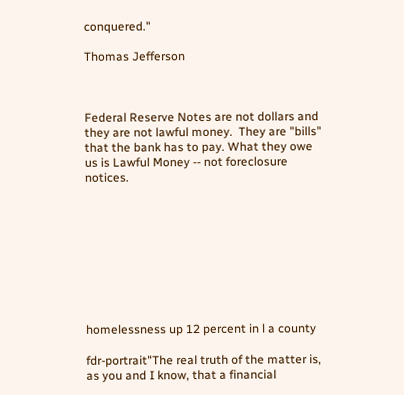conquered."

Thomas Jefferson



Federal Reserve Notes are not dollars and they are not lawful money.  They are "bills" that the bank has to pay. What they owe us is Lawful Money -- not foreclosure notices.









homelessness up 12 percent in l a county

fdr-portrait"The real truth of the matter is, as you and I know, that a financial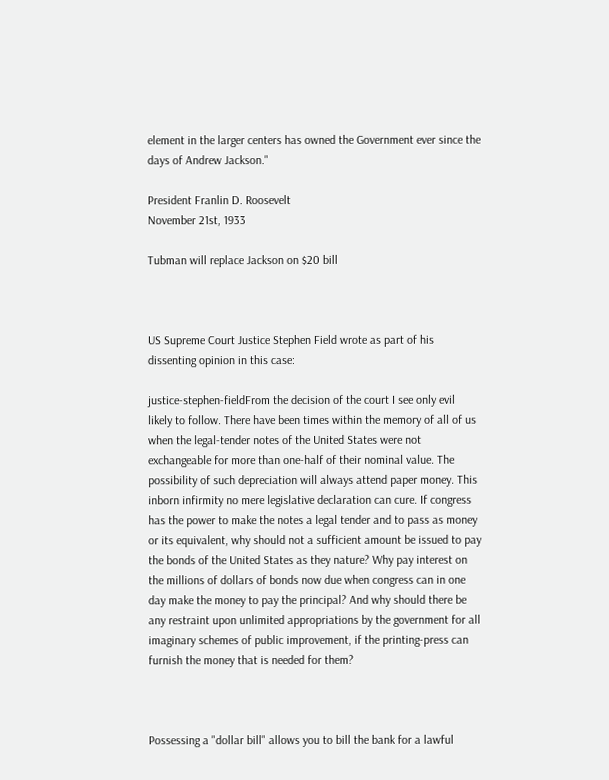element in the larger centers has owned the Government ever since the days of Andrew Jackson."

President Franlin D. Roosevelt
November 21st, 1933

Tubman will replace Jackson on $20 bill



US Supreme Court Justice Stephen Field wrote as part of his dissenting opinion in this case:

justice-stephen-fieldFrom the decision of the court I see only evil likely to follow. There have been times within the memory of all of us when the legal-tender notes of the United States were not exchangeable for more than one-half of their nominal value. The possibility of such depreciation will always attend paper money. This inborn infirmity no mere legislative declaration can cure. If congress has the power to make the notes a legal tender and to pass as money or its equivalent, why should not a sufficient amount be issued to pay the bonds of the United States as they nature? Why pay interest on the millions of dollars of bonds now due when congress can in one day make the money to pay the principal? And why should there be any restraint upon unlimited appropriations by the government for all imaginary schemes of public improvement, if the printing-press can furnish the money that is needed for them?



Possessing a "dollar bill" allows you to bill the bank for a lawful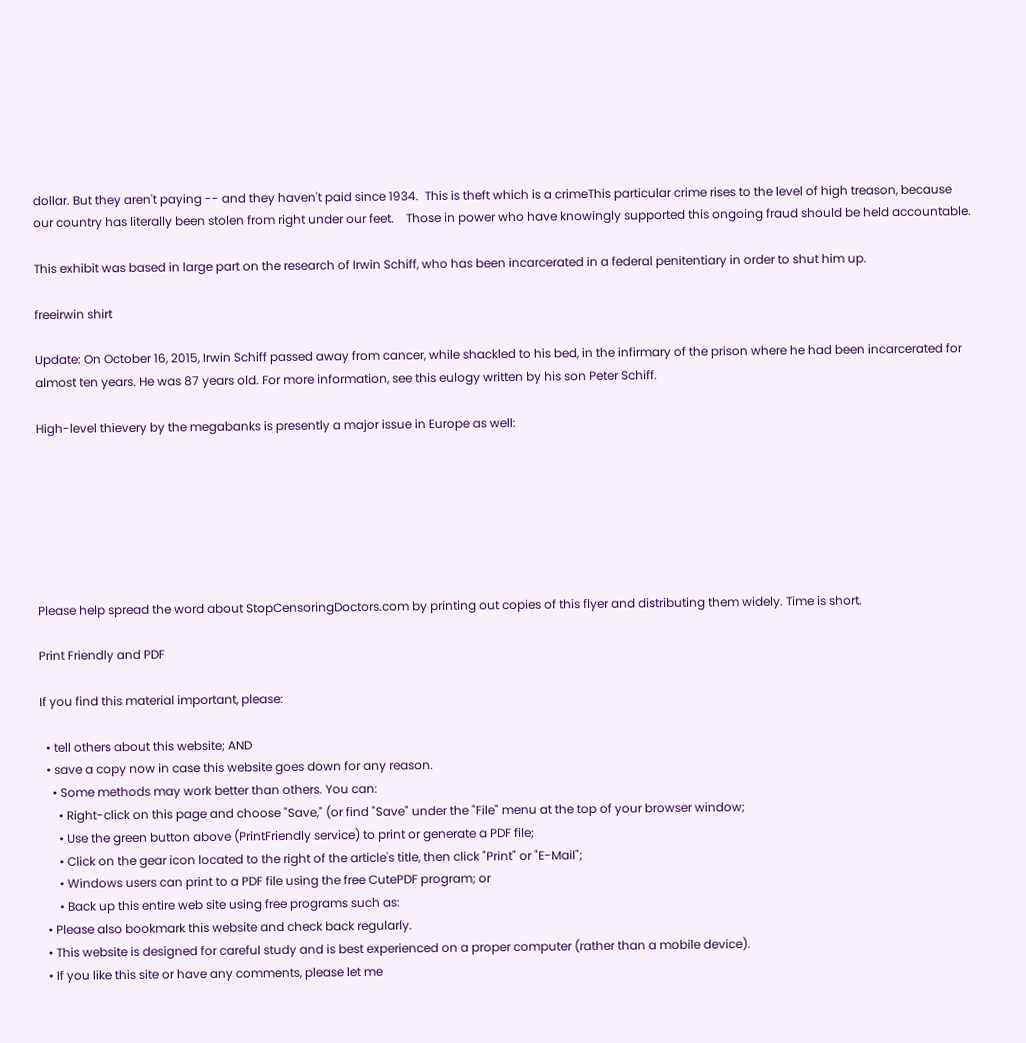dollar. But they aren't paying -- and they haven't paid since 1934.  This is theft which is a crimeThis particular crime rises to the level of high treason, because our country has literally been stolen from right under our feet.    Those in power who have knowingly supported this ongoing fraud should be held accountable.

This exhibit was based in large part on the research of Irwin Schiff, who has been incarcerated in a federal penitentiary in order to shut him up.

freeirwin shirt

Update: On October 16, 2015, Irwin Schiff passed away from cancer, while shackled to his bed, in the infirmary of the prison where he had been incarcerated for almost ten years. He was 87 years old. For more information, see this eulogy written by his son Peter Schiff.

High-level thievery by the megabanks is presently a major issue in Europe as well:







Please help spread the word about StopCensoringDoctors.com by printing out copies of this flyer and distributing them widely. Time is short.

Print Friendly and PDF

If you find this material important, please:

  • tell others about this website; AND
  • save a copy now in case this website goes down for any reason.
    • Some methods may work better than others. You can:
      • Right-click on this page and choose "Save," (or find "Save" under the "File" menu at the top of your browser window;
      • Use the green button above (PrintFriendly service) to print or generate a PDF file;
      • Click on the gear icon located to the right of the article's title, then click "Print" or "E-Mail";
      • Windows users can print to a PDF file using the free CutePDF program; or
      • Back up this entire web site using free programs such as:
  • Please also bookmark this website and check back regularly.
  • This website is designed for careful study and is best experienced on a proper computer (rather than a mobile device).
  • If you like this site or have any comments, please let me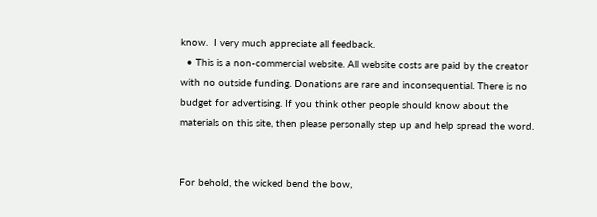know.  I very much appreciate all feedback.
  • This is a non-commercial website. All website costs are paid by the creator with no outside funding. Donations are rare and inconsequential. There is no budget for advertising. If you think other people should know about the materials on this site, then please personally step up and help spread the word.


For behold, the wicked bend the bow,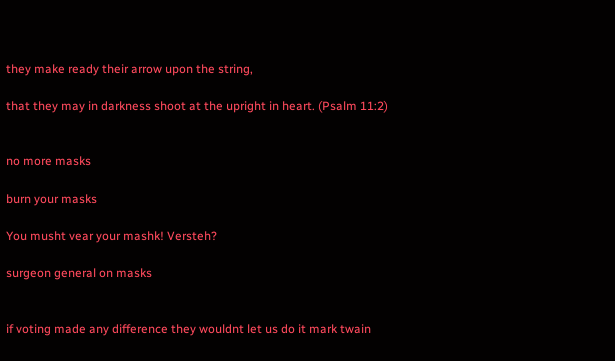they make ready their arrow upon the string,

that they may in darkness shoot at the upright in heart. (Psalm 11:2)


no more masks

burn your masks

You musht vear your mashk! Versteh?

surgeon general on masks


if voting made any difference they wouldnt let us do it mark twain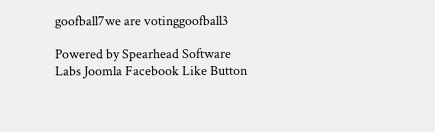goofball7we are votinggoofball3

Powered by Spearhead Software Labs Joomla Facebook Like Button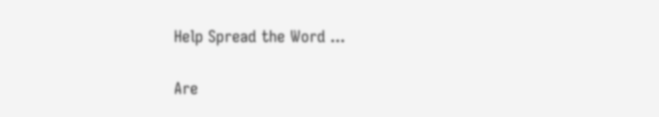Help Spread the Word ...

Are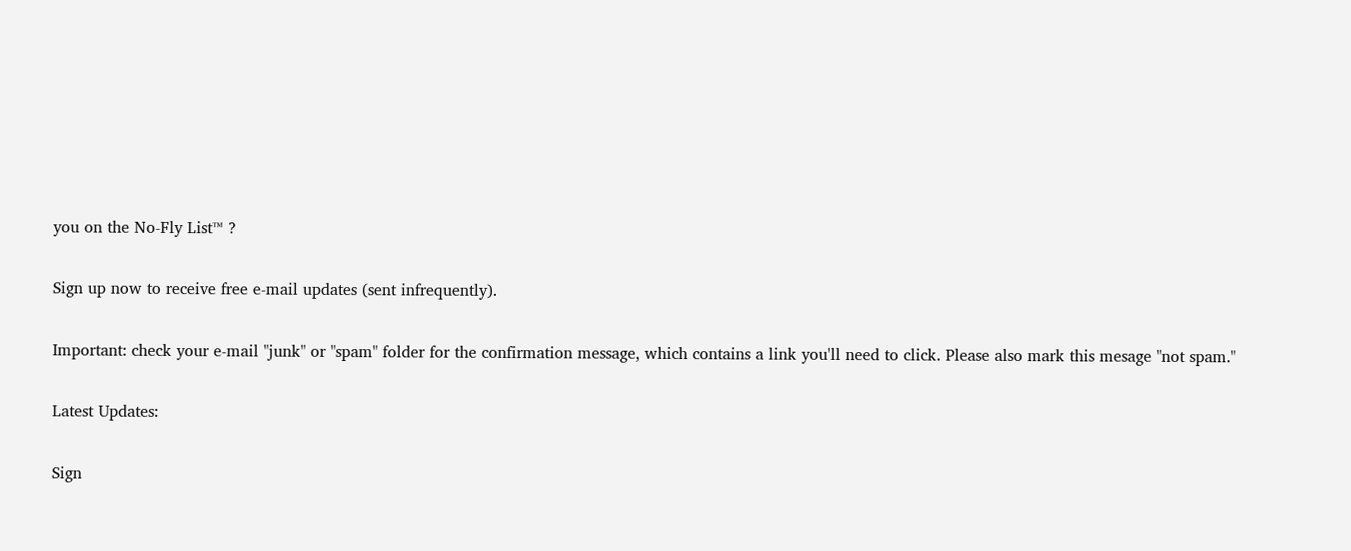you on the No-Fly List™ ?

Sign up now to receive free e-mail updates (sent infrequently).

Important: check your e-mail "junk" or "spam" folder for the confirmation message, which contains a link you'll need to click. Please also mark this mesage "not spam."

Latest Updates:

Sign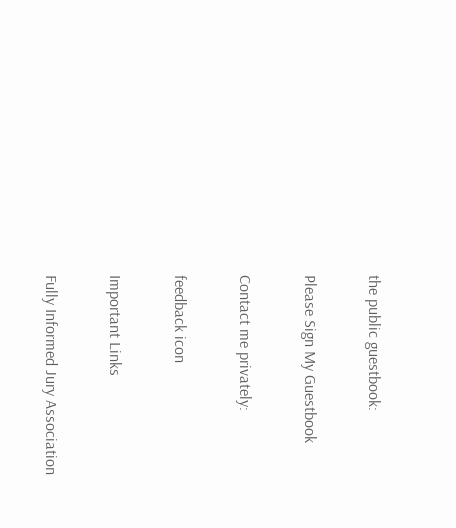the public guestbook:

Please Sign My Guestbook

Contact me privately:

feedback icon

Important Links

Fully Informed Jury Association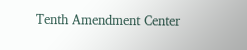Tenth Amendment Center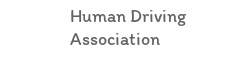Human Driving Association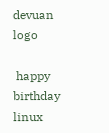devuan logo

 happy birthday linux